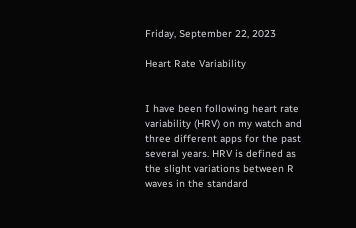Friday, September 22, 2023

Heart Rate Variability


I have been following heart rate variability (HRV) on my watch and three different apps for the past several years. HRV is defined as the slight variations between R waves in the standard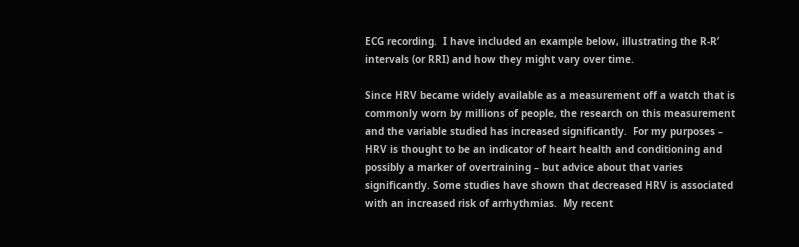ECG recording.  I have included an example below, illustrating the R-R’ intervals (or RRI) and how they might vary over time.

Since HRV became widely available as a measurement off a watch that is commonly worn by millions of people, the research on this measurement and the variable studied has increased significantly.  For my purposes – HRV is thought to be an indicator of heart health and conditioning and possibly a marker of overtraining – but advice about that varies significantly. Some studies have shown that decreased HRV is associated with an increased risk of arrhythmias.  My recent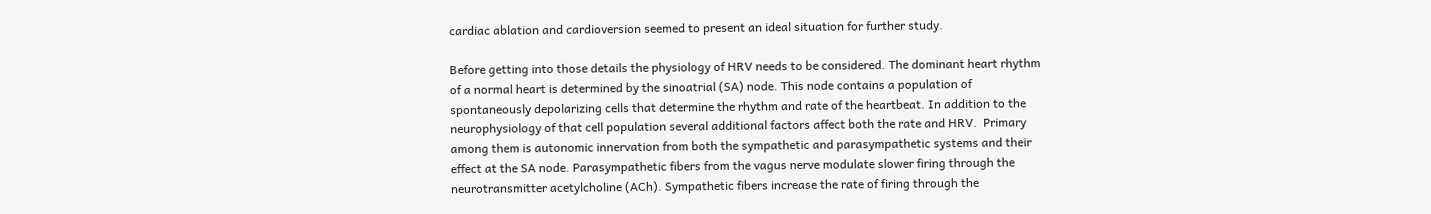cardiac ablation and cardioversion seemed to present an ideal situation for further study.

Before getting into those details the physiology of HRV needs to be considered. The dominant heart rhythm of a normal heart is determined by the sinoatrial (SA) node. This node contains a population of spontaneously depolarizing cells that determine the rhythm and rate of the heartbeat. In addition to the neurophysiology of that cell population several additional factors affect both the rate and HRV.  Primary among them is autonomic innervation from both the sympathetic and parasympathetic systems and their effect at the SA node. Parasympathetic fibers from the vagus nerve modulate slower firing through the neurotransmitter acetylcholine (ACh). Sympathetic fibers increase the rate of firing through the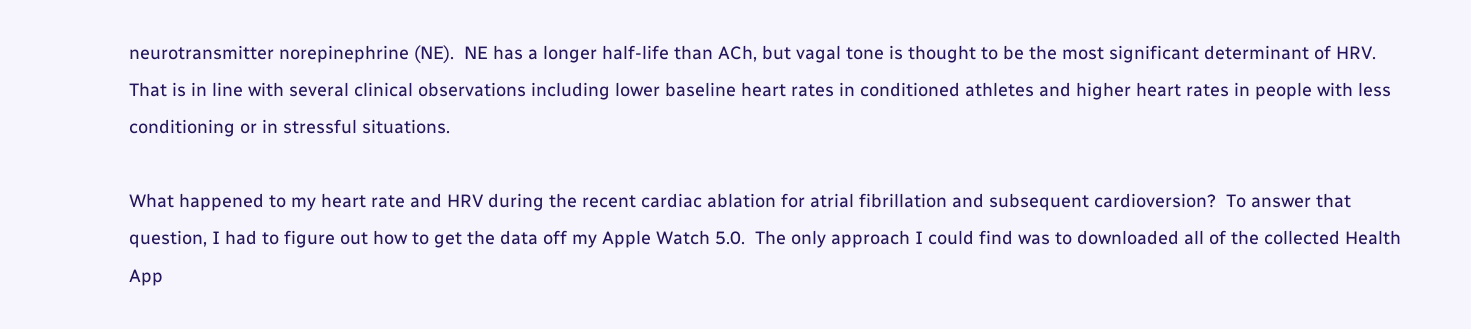neurotransmitter norepinephrine (NE).  NE has a longer half-life than ACh, but vagal tone is thought to be the most significant determinant of HRV.  That is in line with several clinical observations including lower baseline heart rates in conditioned athletes and higher heart rates in people with less conditioning or in stressful situations.

What happened to my heart rate and HRV during the recent cardiac ablation for atrial fibrillation and subsequent cardioversion?  To answer that question, I had to figure out how to get the data off my Apple Watch 5.0.  The only approach I could find was to downloaded all of the collected Health App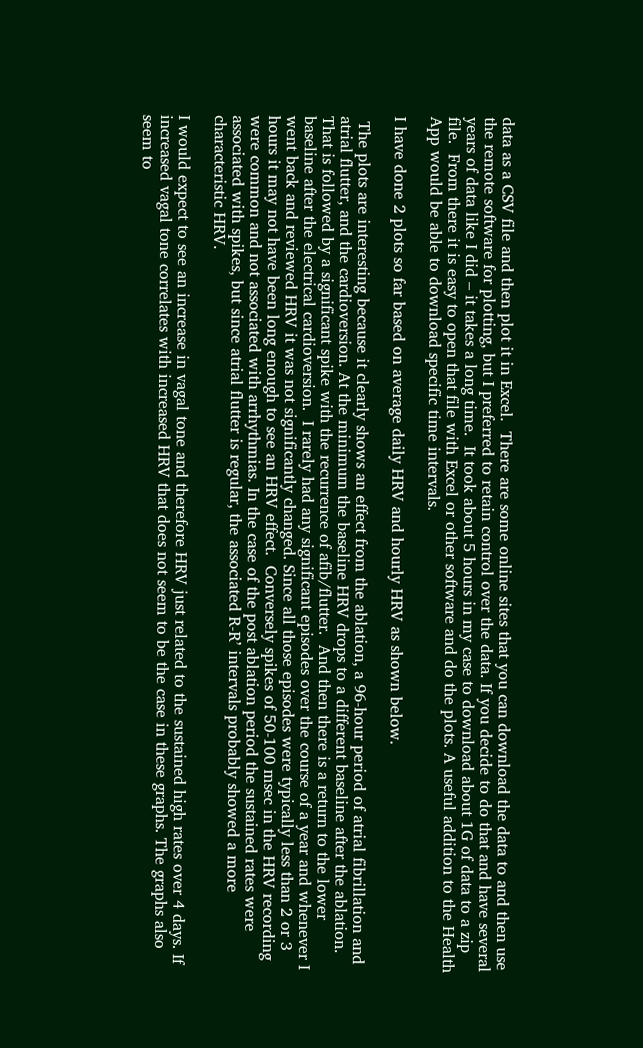data as a CSV file and then plot it in Excel.  There are some online sites that you can download the data to and then use the remote software for plotting, but I preferred to retain control over the data. If you decide to do that and have several years of data like I did – it takes a long time.  It took about 5 hours in my case to download about 1G of data to a zip file.  From there it is easy to open that file with Excel or other software and do the plots. A useful addition to the Health App would be able to download specific time intervals.

I have done 2 plots so far based on average daily HRV and hourly HRV as shown below.

 The plots are interesting because it clearly shows an effect from the ablation, a 96-hour period of atrial fibrillation and atrial flutter, and the cardioversion. At the minimum the baseline HRV drops to a different baseline after the ablation. That is followed by a significant spike with the recurrence of afib/flutter.  And then there is a return to the lower baseline after the electrical cardioversion.  I rarely had any significant episodes over the course of a year and whenever I went back and reviewed HRV it was not significantly changed. Since all those episodes were typically less than 2 or 3 hours it may not have been long enough to see an HRV effect.  Conversely spikes of 50-100 msec in the HRV recording were common and not associated with arrhythmias. In the case of the post ablation period the sustained rates were associated with spikes, but since atrial flutter is regular, the associated R-R’ intervals probably showed a more characteristic HRV.

I would expect to see an increase in vagal tone and therefore HRV just related to the sustained high rates over 4 days. If increased vagal tone correlates with increased HRV that does not seem to be the case in these graphs. The graphs also seem to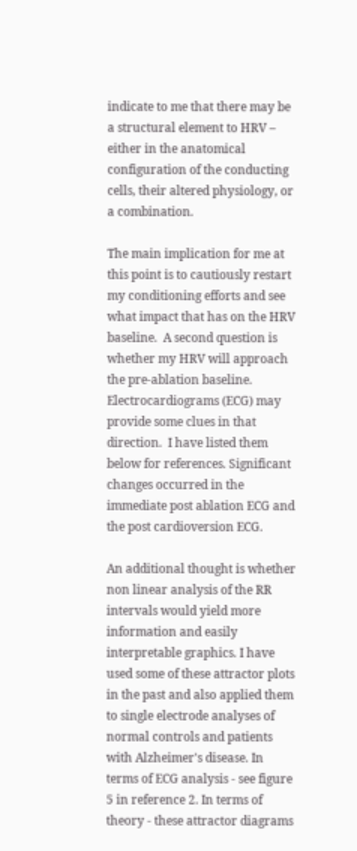indicate to me that there may be a structural element to HRV – either in the anatomical configuration of the conducting cells, their altered physiology, or a combination.

The main implication for me at this point is to cautiously restart my conditioning efforts and see what impact that has on the HRV baseline.  A second question is whether my HRV will approach the pre-ablation baseline.  Electrocardiograms (ECG) may provide some clues in that direction.  I have listed them below for references. Significant changes occurred in the immediate post ablation ECG and the post cardioversion ECG.

An additional thought is whether non linear analysis of the RR intervals would yield more information and easily interpretable graphics. I have used some of these attractor plots in the past and also applied them to single electrode analyses of normal controls and patients with Alzheimer's disease. In terms of ECG analysis - see figure 5 in reference 2. In terms of theory - these attractor diagrams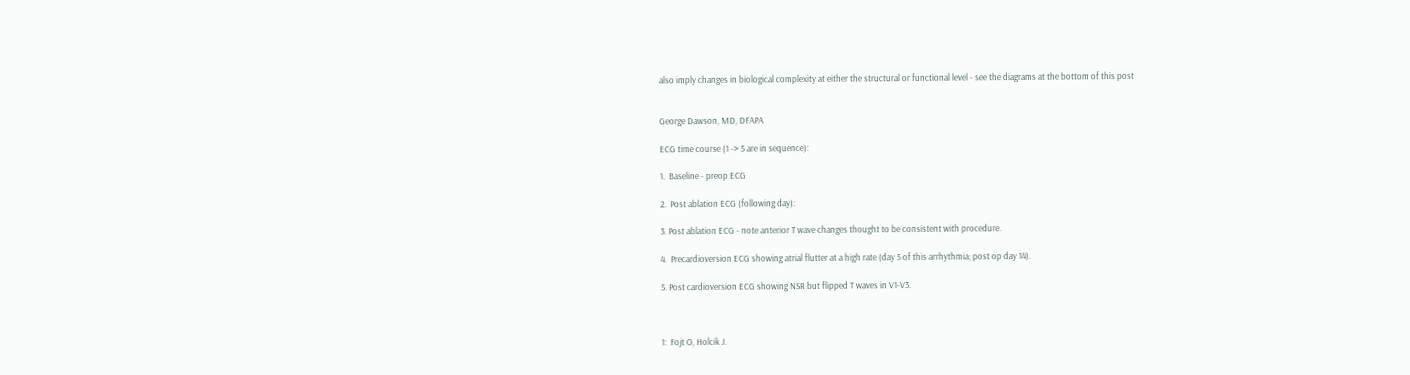also imply changes in biological complexity at either the structural or functional level - see the diagrams at the bottom of this post


George Dawson, MD, DFAPA

ECG time course (1 -> 5 are in sequence):

1.  Baseline - preop ECG

2.  Post ablation ECG (following day):

3. Post ablation ECG - note anterior T wave changes thought to be consistent with procedure.

4.  Precardioversion ECG showing atrial flutter at a high rate (day 5 of this arrhythmia; post op day 14).

5. Post cardioversion ECG showing NSR but flipped T waves in V1-V3.



1:  Fojt O, Holcik J.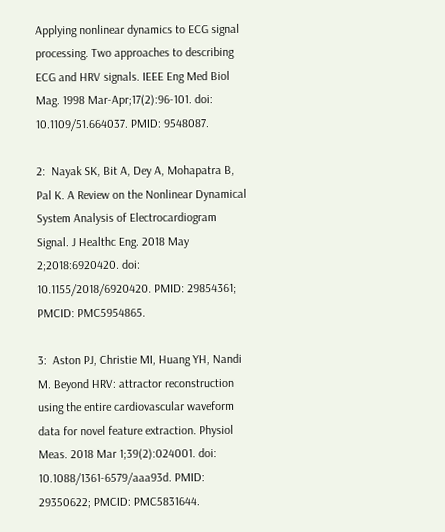Applying nonlinear dynamics to ECG signal processing. Two approaches to describing ECG and HRV signals. IEEE Eng Med Biol Mag. 1998 Mar-Apr;17(2):96-101. doi: 10.1109/51.664037. PMID: 9548087.

2:  Nayak SK, Bit A, Dey A, Mohapatra B, Pal K. A Review on the Nonlinear Dynamical System Analysis of Electrocardiogram Signal. J Healthc Eng. 2018 May 2;2018:6920420. doi: 10.1155/2018/6920420. PMID: 29854361; PMCID: PMC5954865.

3:  Aston PJ, Christie MI, Huang YH, Nandi M. Beyond HRV: attractor reconstruction using the entire cardiovascular waveform data for novel feature extraction. Physiol Meas. 2018 Mar 1;39(2):024001. doi: 10.1088/1361-6579/aaa93d. PMID: 29350622; PMCID: PMC5831644.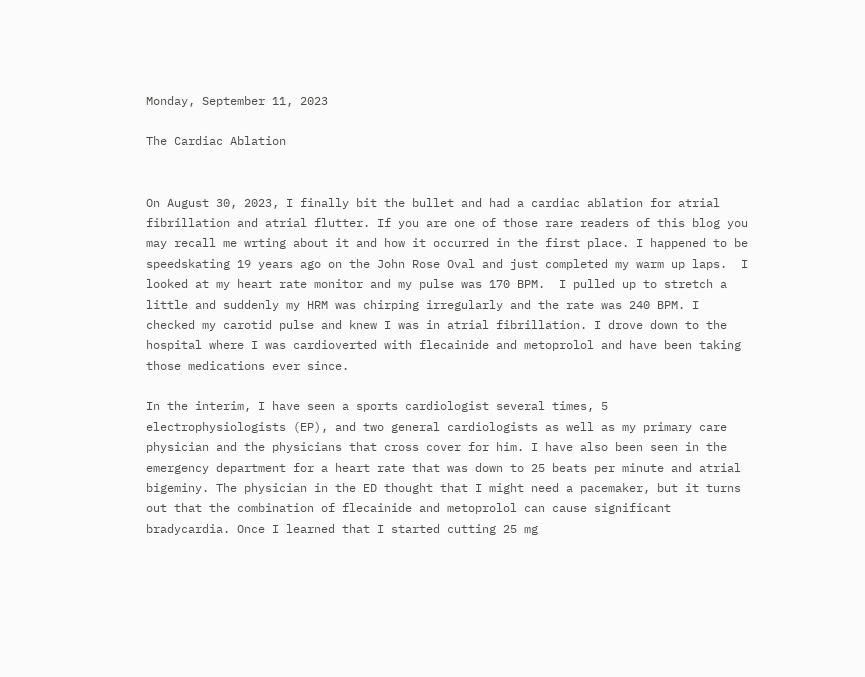Monday, September 11, 2023

The Cardiac Ablation


On August 30, 2023, I finally bit the bullet and had a cardiac ablation for atrial fibrillation and atrial flutter. If you are one of those rare readers of this blog you may recall me wrting about it and how it occurred in the first place. I happened to be speedskating 19 years ago on the John Rose Oval and just completed my warm up laps.  I looked at my heart rate monitor and my pulse was 170 BPM.  I pulled up to stretch a little and suddenly my HRM was chirping irregularly and the rate was 240 BPM. I checked my carotid pulse and knew I was in atrial fibrillation. I drove down to the hospital where I was cardioverted with flecainide and metoprolol and have been taking those medications ever since.

In the interim, I have seen a sports cardiologist several times, 5 electrophysiologists (EP), and two general cardiologists as well as my primary care physician and the physicians that cross cover for him. I have also been seen in the emergency department for a heart rate that was down to 25 beats per minute and atrial bigeminy. The physician in the ED thought that I might need a pacemaker, but it turns out that the combination of flecainide and metoprolol can cause significant bradycardia. Once I learned that I started cutting 25 mg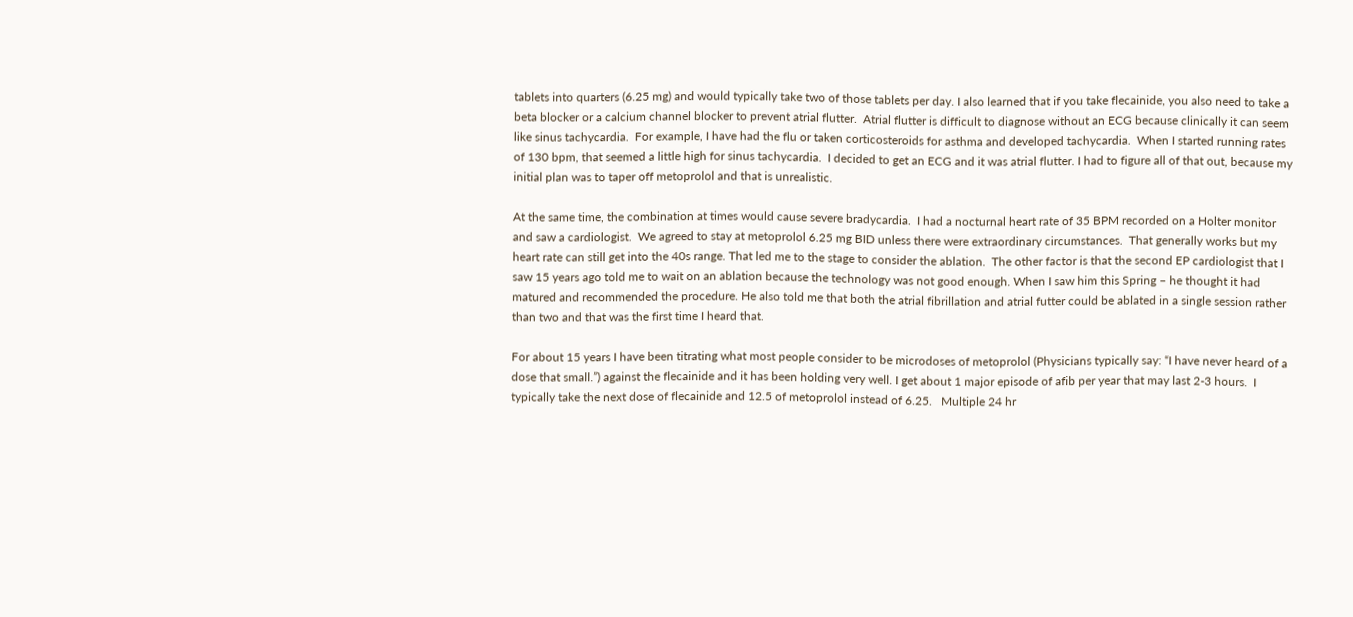tablets into quarters (6.25 mg) and would typically take two of those tablets per day. I also learned that if you take flecainide, you also need to take a beta blocker or a calcium channel blocker to prevent atrial flutter.  Atrial flutter is difficult to diagnose without an ECG because clinically it can seem like sinus tachycardia.  For example, I have had the flu or taken corticosteroids for asthma and developed tachycardia.  When I started running rates of 130 bpm, that seemed a little high for sinus tachycardia.  I decided to get an ECG and it was atrial flutter. I had to figure all of that out, because my initial plan was to taper off metoprolol and that is unrealistic.

At the same time, the combination at times would cause severe bradycardia.  I had a nocturnal heart rate of 35 BPM recorded on a Holter monitor and saw a cardiologist.  We agreed to stay at metoprolol 6.25 mg BID unless there were extraordinary circumstances.  That generally works but my heart rate can still get into the 40s range. That led me to the stage to consider the ablation.  The other factor is that the second EP cardiologist that I saw 15 years ago told me to wait on an ablation because the technology was not good enough. When I saw him this Spring – he thought it had matured and recommended the procedure. He also told me that both the atrial fibrillation and atrial futter could be ablated in a single session rather than two and that was the first time I heard that.

For about 15 years I have been titrating what most people consider to be microdoses of metoprolol (Physicians typically say: “I have never heard of a dose that small.”) against the flecainide and it has been holding very well. I get about 1 major episode of afib per year that may last 2-3 hours.  I typically take the next dose of flecainide and 12.5 of metoprolol instead of 6.25.   Multiple 24 hr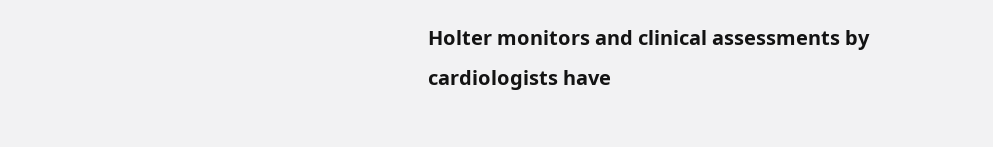Holter monitors and clinical assessments by cardiologists have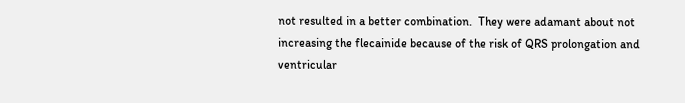not resulted in a better combination.  They were adamant about not increasing the flecainide because of the risk of QRS prolongation and ventricular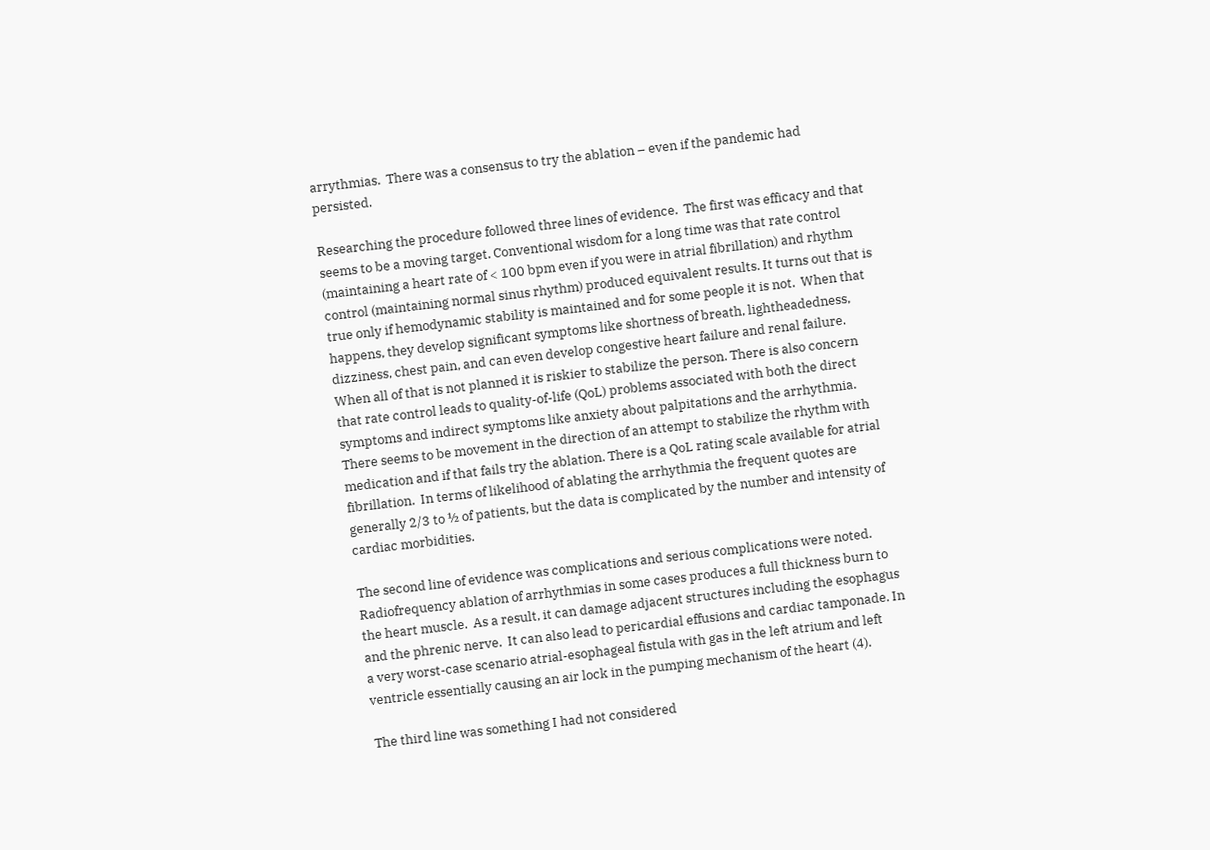arrythmias.  There was a consensus to try the ablation – even if the pandemic had persisted.

Researching the procedure followed three lines of evidence.  The first was efficacy and that seems to be a moving target. Conventional wisdom for a long time was that rate control (maintaining a heart rate of < 100 bpm even if you were in atrial fibrillation) and rhythm control (maintaining normal sinus rhythm) produced equivalent results. It turns out that is true only if hemodynamic stability is maintained and for some people it is not.  When that happens, they develop significant symptoms like shortness of breath, lightheadedness, dizziness, chest pain, and can even develop congestive heart failure and renal failure. When all of that is not planned it is riskier to stabilize the person. There is also concern that rate control leads to quality-of-life (QoL) problems associated with both the direct symptoms and indirect symptoms like anxiety about palpitations and the arrhythmia. There seems to be movement in the direction of an attempt to stabilize the rhythm with medication and if that fails try the ablation. There is a QoL rating scale available for atrial fibrillation.  In terms of likelihood of ablating the arrhythmia the frequent quotes are generally 2/3 to ½ of patients, but the data is complicated by the number and intensity of cardiac morbidities.

The second line of evidence was complications and serious complications were noted.  Radiofrequency ablation of arrhythmias in some cases produces a full thickness burn to the heart muscle.  As a result, it can damage adjacent structures including the esophagus and the phrenic nerve.  It can also lead to pericardial effusions and cardiac tamponade. In a very worst-case scenario atrial-esophageal fistula with gas in the left atrium and left ventricle essentially causing an air lock in the pumping mechanism of the heart (4).

The third line was something I had not considered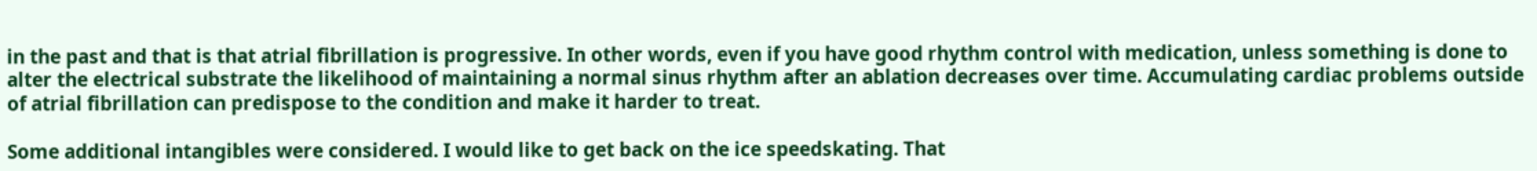in the past and that is that atrial fibrillation is progressive. In other words, even if you have good rhythm control with medication, unless something is done to alter the electrical substrate the likelihood of maintaining a normal sinus rhythm after an ablation decreases over time. Accumulating cardiac problems outside of atrial fibrillation can predispose to the condition and make it harder to treat.

Some additional intangibles were considered. I would like to get back on the ice speedskating. That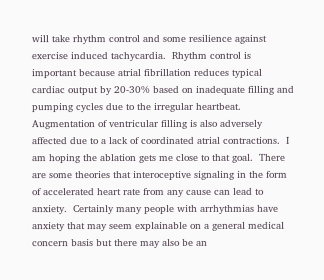will take rhythm control and some resilience against exercise induced tachycardia.  Rhythm control is important because atrial fibrillation reduces typical cardiac output by 20-30% based on inadequate filling and pumping cycles due to the irregular heartbeat.   Augmentation of ventricular filling is also adversely affected due to a lack of coordinated atrial contractions.  I am hoping the ablation gets me close to that goal.  There are some theories that interoceptive signaling in the form of accelerated heart rate from any cause can lead to anxiety.  Certainly many people with arrhythmias have anxiety that may seem explainable on a general medical concern basis but there may also be an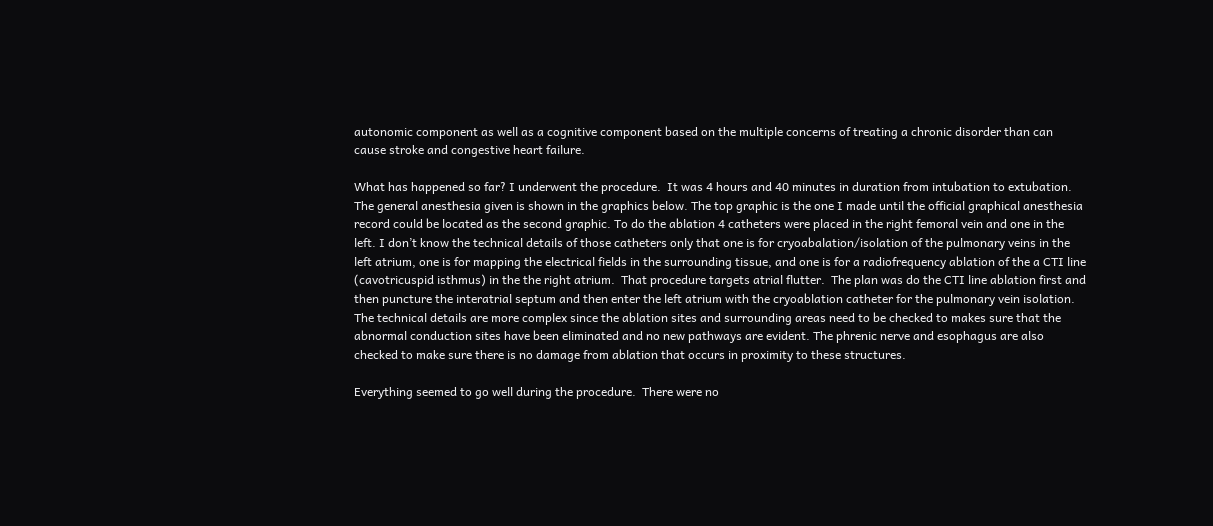autonomic component as well as a cognitive component based on the multiple concerns of treating a chronic disorder than can cause stroke and congestive heart failure.

What has happened so far? I underwent the procedure.  It was 4 hours and 40 minutes in duration from intubation to extubation. The general anesthesia given is shown in the graphics below. The top graphic is the one I made until the official graphical anesthesia record could be located as the second graphic. To do the ablation 4 catheters were placed in the right femoral vein and one in the left. I don’t know the technical details of those catheters only that one is for cryoabalation/isolation of the pulmonary veins in the left atrium, one is for mapping the electrical fields in the surrounding tissue, and one is for a radiofrequency ablation of the a CTI line (cavotricuspid isthmus) in the the right atrium.  That procedure targets atrial flutter.  The plan was do the CTI line ablation first and then puncture the interatrial septum and then enter the left atrium with the cryoablation catheter for the pulmonary vein isolation.  The technical details are more complex since the ablation sites and surrounding areas need to be checked to makes sure that the abnormal conduction sites have been eliminated and no new pathways are evident. The phrenic nerve and esophagus are also checked to make sure there is no damage from ablation that occurs in proximity to these structures.

Everything seemed to go well during the procedure.  There were no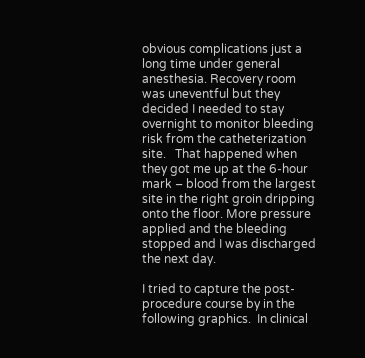obvious complications just a long time under general anesthesia. Recovery room was uneventful but they decided I needed to stay overnight to monitor bleeding risk from the catheterization site.   That happened when they got me up at the 6-hour mark – blood from the largest site in the right groin dripping onto the floor. More pressure applied and the bleeding stopped and I was discharged the next day.

I tried to capture the post-procedure course by in the following graphics.  In clinical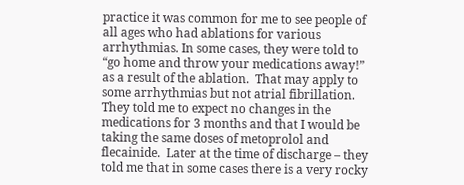practice it was common for me to see people of all ages who had ablations for various arrhythmias. In some cases, they were told to “go home and throw your medications away!” as a result of the ablation.  That may apply to some arrhythmias but not atrial fibrillation. They told me to expect no changes in the medications for 3 months and that I would be taking the same doses of metoprolol and flecainide.  Later at the time of discharge – they told me that in some cases there is a very rocky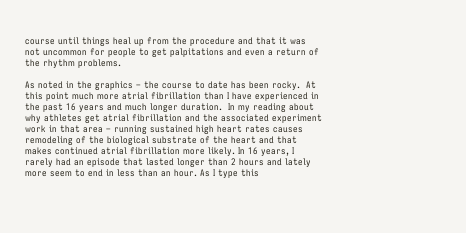course until things heal up from the procedure and that it was not uncommon for people to get palpitations and even a return of the rhythm problems.

As noted in the graphics – the course to date has been rocky.  At this point much more atrial fibrillation than I have experienced in the past 16 years and much longer duration.  In my reading about why athletes get atrial fibrillation and the associated experiment work in that area – running sustained high heart rates causes remodeling of the biological substrate of the heart and that makes continued atrial fibrillation more likely. In 16 years, I rarely had an episode that lasted longer than 2 hours and lately more seem to end in less than an hour. As I type this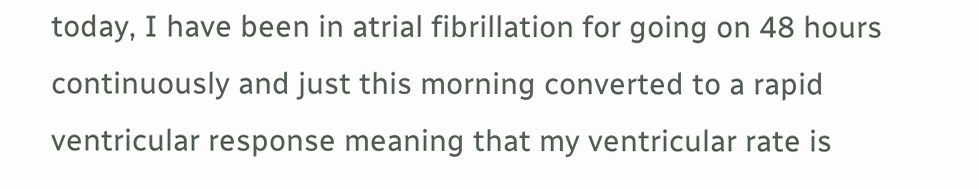today, I have been in atrial fibrillation for going on 48 hours continuously and just this morning converted to a rapid ventricular response meaning that my ventricular rate is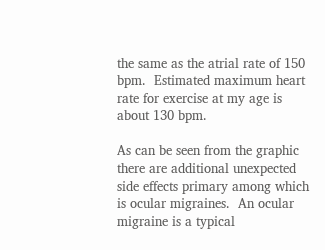the same as the atrial rate of 150 bpm.  Estimated maximum heart rate for exercise at my age is about 130 bpm.

As can be seen from the graphic there are additional unexpected side effects primary among which is ocular migraines.  An ocular migraine is a typical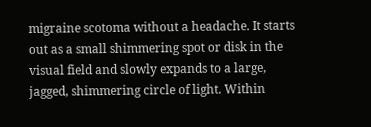migraine scotoma without a headache. It starts out as a small shimmering spot or disk in the visual field and slowly expands to a large, jagged, shimmering circle of light. Within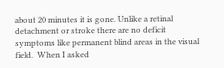about 20 minutes it is gone. Unlike a retinal detachment or stroke there are no deficit symptoms like permanent blind areas in the visual field.  When I asked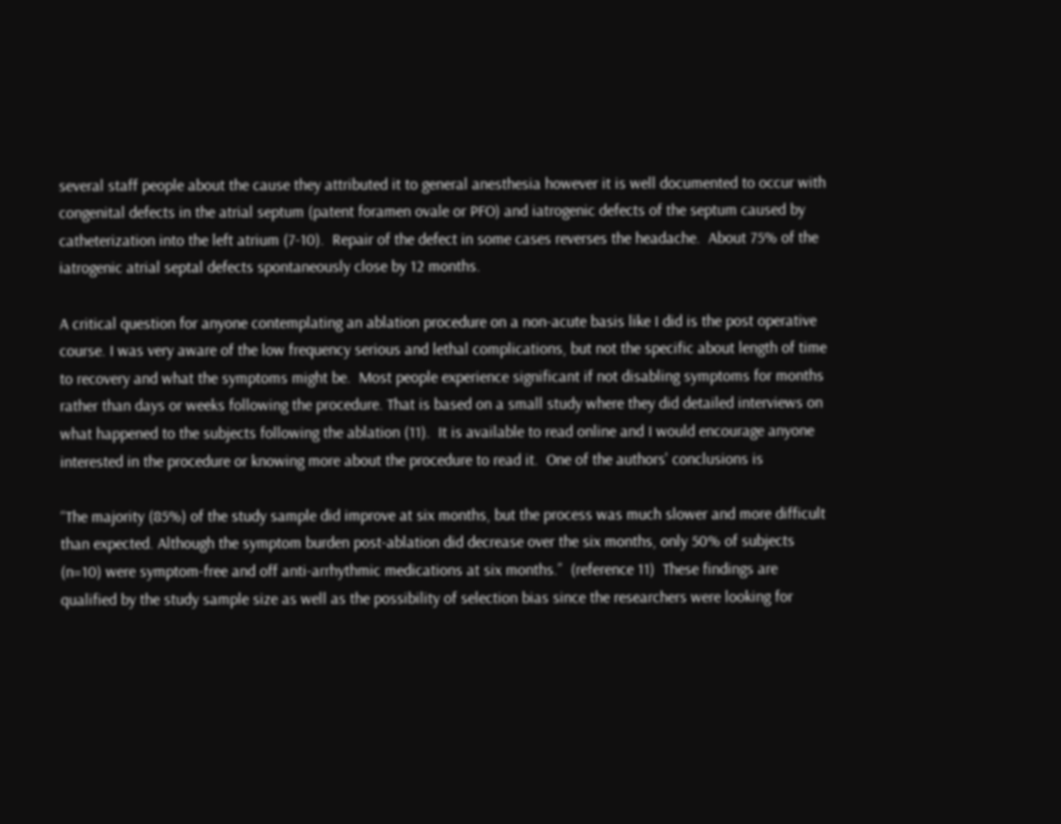several staff people about the cause they attributed it to general anesthesia however it is well documented to occur with congenital defects in the atrial septum (patent foramen ovale or PFO) and iatrogenic defects of the septum caused by catheterization into the left atrium (7-10).  Repair of the defect in some cases reverses the headache.  About 75% of the iatrogenic atrial septal defects spontaneously close by 12 months.

A critical question for anyone contemplating an ablation procedure on a non-acute basis like I did is the post operative course. I was very aware of the low frequency serious and lethal complications, but not the specific about length of time to recovery and what the symptoms might be.  Most people experience significant if not disabling symptoms for months rather than days or weeks following the procedure. That is based on a small study where they did detailed interviews on what happened to the subjects following the ablation (11).  It is available to read online and I would encourage anyone interested in the procedure or knowing more about the procedure to read it.  One of the authors' conclusions is

“The majority (85%) of the study sample did improve at six months, but the process was much slower and more difficult than expected. Although the symptom burden post-ablation did decrease over the six months, only 50% of subjects (n=10) were symptom-free and off anti-arrhythmic medications at six months.”  (reference 11)  These findings are qualified by the study sample size as well as the possibility of selection bias since the researchers were looking for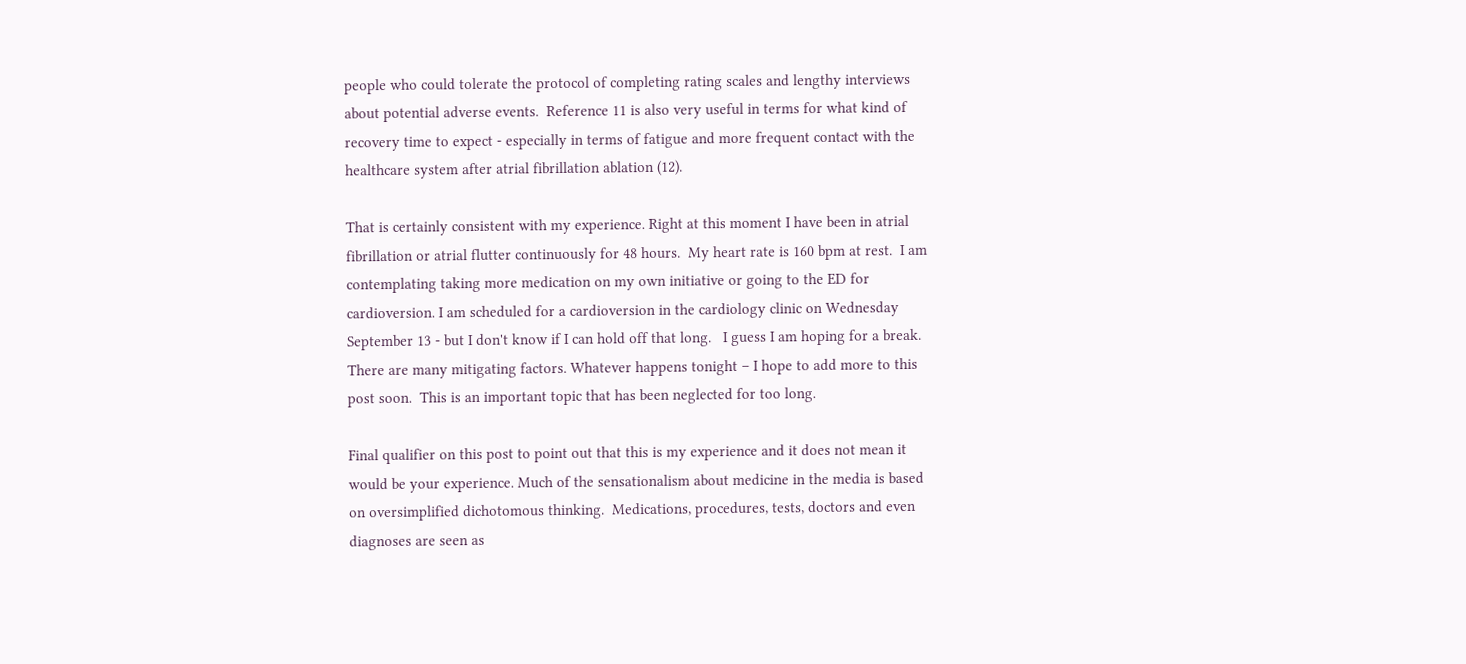people who could tolerate the protocol of completing rating scales and lengthy interviews about potential adverse events.  Reference 11 is also very useful in terms for what kind of recovery time to expect - especially in terms of fatigue and more frequent contact with the healthcare system after atrial fibrillation ablation (12).

That is certainly consistent with my experience. Right at this moment I have been in atrial fibrillation or atrial flutter continuously for 48 hours.  My heart rate is 160 bpm at rest.  I am contemplating taking more medication on my own initiative or going to the ED for cardioversion. I am scheduled for a cardioversion in the cardiology clinic on Wednesday September 13 - but I don't know if I can hold off that long.   I guess I am hoping for a break. There are many mitigating factors. Whatever happens tonight – I hope to add more to this post soon.  This is an important topic that has been neglected for too long.

Final qualifier on this post to point out that this is my experience and it does not mean it would be your experience. Much of the sensationalism about medicine in the media is based on oversimplified dichotomous thinking.  Medications, procedures, tests, doctors and even diagnoses are seen as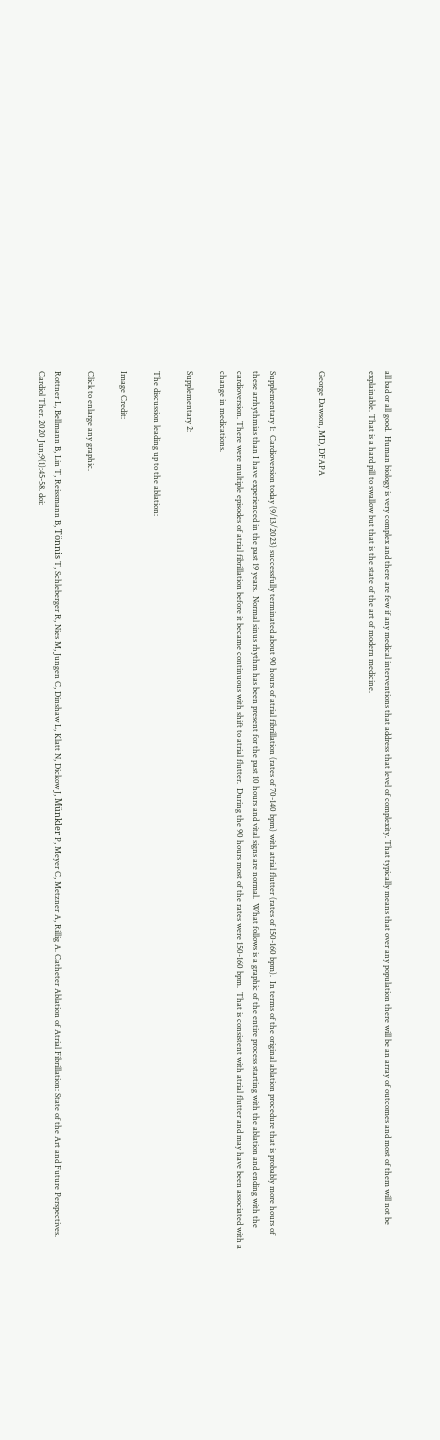all bad or all good.  Human biology is very complex and there are few if any medical interventions that address that level of complexity. That typically means that over any population there will be an array of outcomes and most of them will not be explainable. That is a hard pill to swallow but that is the state of the art of modern medicine.


George Dawson, MD, DFAPA


Supplementary 1:  Cardioversion today (9/13/2023) successfully terminated about 90 hours of atrial fibrillation (rates of 70-140 bpm) with atrial flutter (rates of 150-160 bpm).  In terms of the original ablation procedure that is probably more hours of these arrhythmias than I have experienced in the past 19 years.  Normal sinus rhythm has been present for the past 10 hours and vital signs are normal.  What follows is a graphic of the entire process starting with the ablation and ending with the cardioversion. There were multiple episodes of atrial fibrillation before it became continuous with shift to atrial flutter.  During the 90 hours most of the rates were 150-160 bpm.  That is consistent with atrial flutter and may have been associated with a change in medications.

Supplementary 2:

The discussion leading up to the ablation:

Image Credit:

Click to enlarge any graphic.

Rottner L, Bellmann B, Lin T, Reissmann B, Tönnis T, Schleberger R, Nies M, Jungen C, Dinshaw L, Klatt N, Dickow J, Münkler P, Meyer C, Metzner A, Rillig A. Catheter Ablation of Atrial Fibrillation: State of the Art and Future Perspectives. Cardiol Ther. 2020 Jun;9(1):45-58. doi: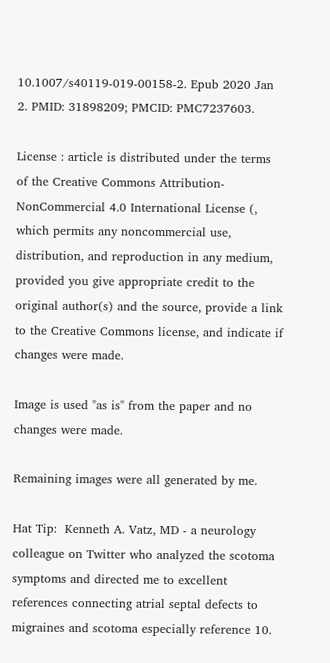10.1007/s40119-019-00158-2. Epub 2020 Jan 2. PMID: 31898209; PMCID: PMC7237603.

License : article is distributed under the terms of the Creative Commons Attribution-NonCommercial 4.0 International License (, which permits any noncommercial use, distribution, and reproduction in any medium, provided you give appropriate credit to the original author(s) and the source, provide a link to the Creative Commons license, and indicate if changes were made.

Image is used "as is" from the paper and no changes were made.

Remaining images were all generated by me.

Hat Tip:  Kenneth A. Vatz, MD - a neurology colleague on Twitter who analyzed the scotoma symptoms and directed me to excellent references connecting atrial septal defects to migraines and scotoma especially reference 10.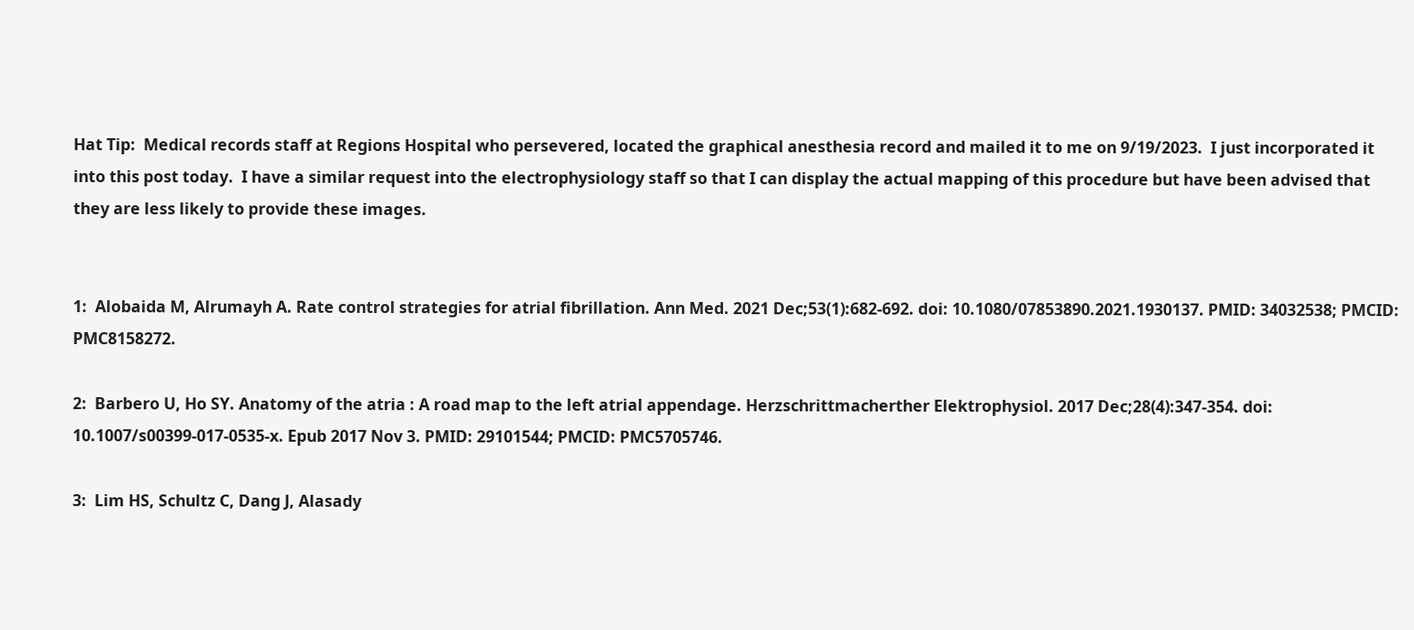Hat Tip:  Medical records staff at Regions Hospital who persevered, located the graphical anesthesia record and mailed it to me on 9/19/2023.  I just incorporated it into this post today.  I have a similar request into the electrophysiology staff so that I can display the actual mapping of this procedure but have been advised that they are less likely to provide these images.


1:  Alobaida M, Alrumayh A. Rate control strategies for atrial fibrillation. Ann Med. 2021 Dec;53(1):682-692. doi: 10.1080/07853890.2021.1930137. PMID: 34032538; PMCID: PMC8158272.

2:  Barbero U, Ho SY. Anatomy of the atria : A road map to the left atrial appendage. Herzschrittmacherther Elektrophysiol. 2017 Dec;28(4):347-354. doi: 10.1007/s00399-017-0535-x. Epub 2017 Nov 3. PMID: 29101544; PMCID: PMC5705746.

3:  Lim HS, Schultz C, Dang J, Alasady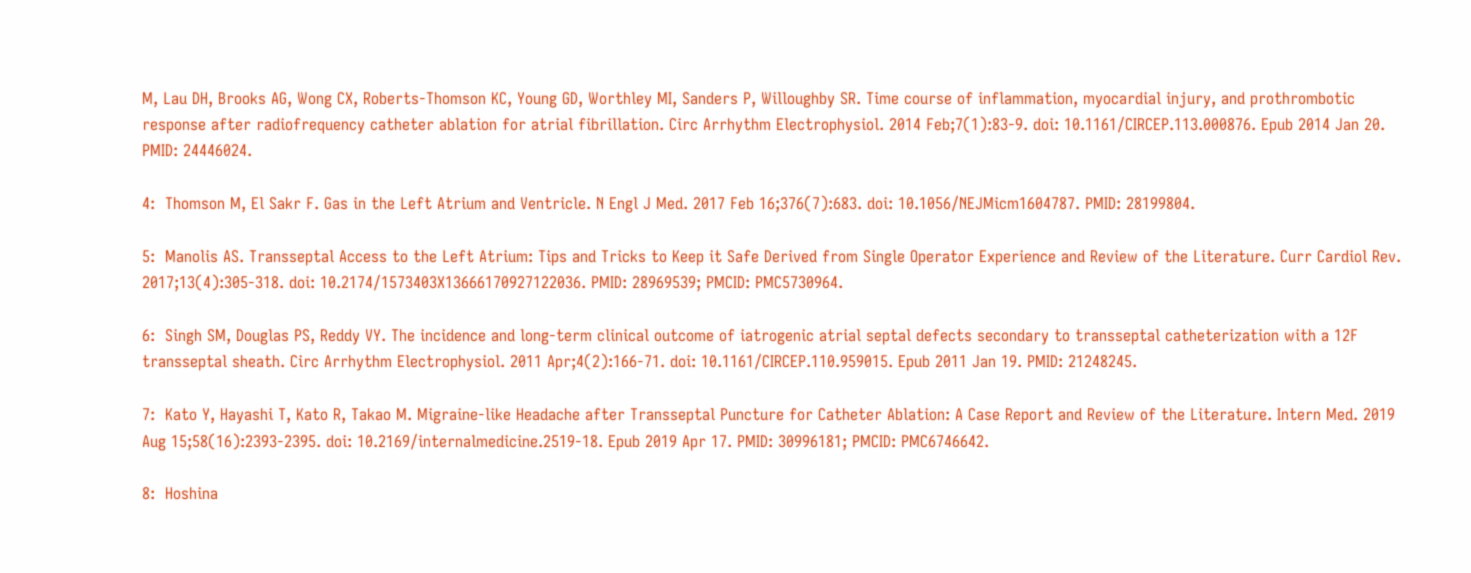M, Lau DH, Brooks AG, Wong CX, Roberts-Thomson KC, Young GD, Worthley MI, Sanders P, Willoughby SR. Time course of inflammation, myocardial injury, and prothrombotic response after radiofrequency catheter ablation for atrial fibrillation. Circ Arrhythm Electrophysiol. 2014 Feb;7(1):83-9. doi: 10.1161/CIRCEP.113.000876. Epub 2014 Jan 20. PMID: 24446024.

4:  Thomson M, El Sakr F. Gas in the Left Atrium and Ventricle. N Engl J Med. 2017 Feb 16;376(7):683. doi: 10.1056/NEJMicm1604787. PMID: 28199804.

5:  Manolis AS. Transseptal Access to the Left Atrium: Tips and Tricks to Keep it Safe Derived from Single Operator Experience and Review of the Literature. Curr Cardiol Rev. 2017;13(4):305-318. doi: 10.2174/1573403X13666170927122036. PMID: 28969539; PMCID: PMC5730964.

6:  Singh SM, Douglas PS, Reddy VY. The incidence and long-term clinical outcome of iatrogenic atrial septal defects secondary to transseptal catheterization with a 12F transseptal sheath. Circ Arrhythm Electrophysiol. 2011 Apr;4(2):166-71. doi: 10.1161/CIRCEP.110.959015. Epub 2011 Jan 19. PMID: 21248245.

7:  Kato Y, Hayashi T, Kato R, Takao M. Migraine-like Headache after Transseptal Puncture for Catheter Ablation: A Case Report and Review of the Literature. Intern Med. 2019 Aug 15;58(16):2393-2395. doi: 10.2169/internalmedicine.2519-18. Epub 2019 Apr 17. PMID: 30996181; PMCID: PMC6746642.

8:  Hoshina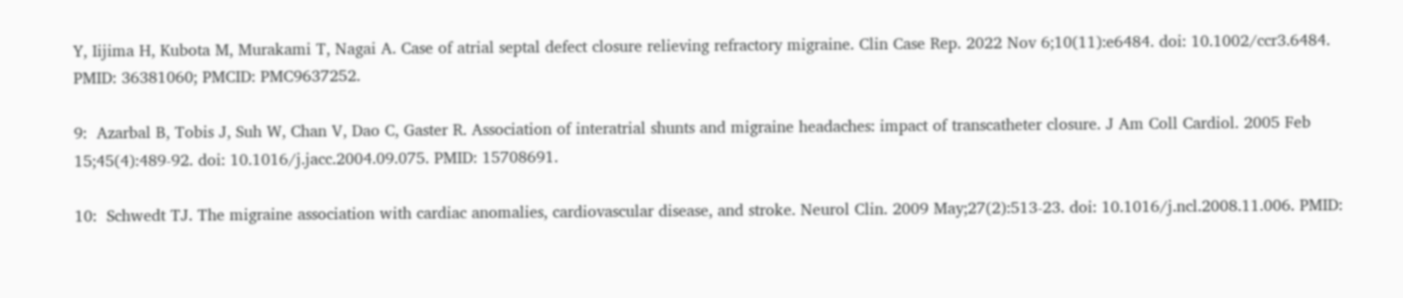Y, Iijima H, Kubota M, Murakami T, Nagai A. Case of atrial septal defect closure relieving refractory migraine. Clin Case Rep. 2022 Nov 6;10(11):e6484. doi: 10.1002/ccr3.6484. PMID: 36381060; PMCID: PMC9637252.

9:  Azarbal B, Tobis J, Suh W, Chan V, Dao C, Gaster R. Association of interatrial shunts and migraine headaches: impact of transcatheter closure. J Am Coll Cardiol. 2005 Feb 15;45(4):489-92. doi: 10.1016/j.jacc.2004.09.075. PMID: 15708691.

10:  Schwedt TJ. The migraine association with cardiac anomalies, cardiovascular disease, and stroke. Neurol Clin. 2009 May;27(2):513-23. doi: 10.1016/j.ncl.2008.11.006. PMID: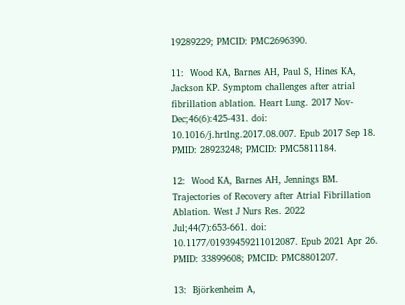19289229; PMCID: PMC2696390.

11:  Wood KA, Barnes AH, Paul S, Hines KA, Jackson KP. Symptom challenges after atrial fibrillation ablation. Heart Lung. 2017 Nov-Dec;46(6):425-431. doi: 10.1016/j.hrtlng.2017.08.007. Epub 2017 Sep 18. PMID: 28923248; PMCID: PMC5811184.

12:  Wood KA, Barnes AH, Jennings BM. Trajectories of Recovery after Atrial Fibrillation Ablation. West J Nurs Res. 2022 Jul;44(7):653-661. doi: 10.1177/01939459211012087. Epub 2021 Apr 26. PMID: 33899608; PMCID: PMC8801207.

13:  Björkenheim A,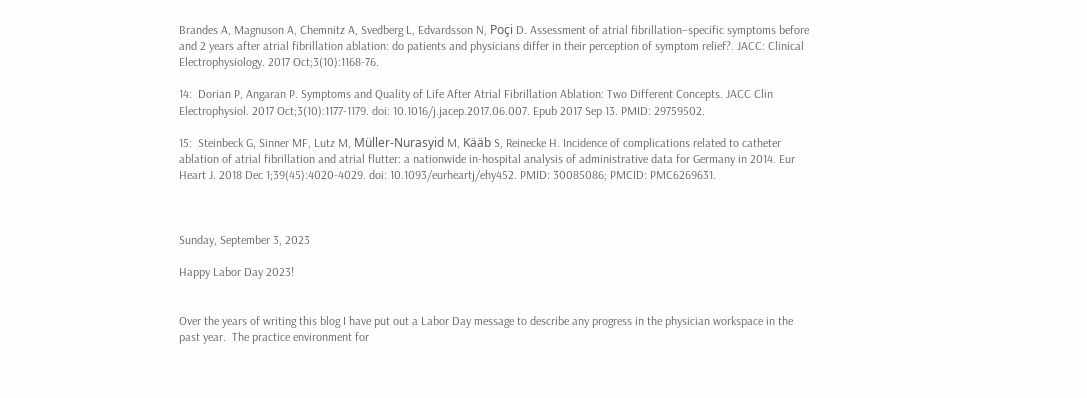Brandes A, Magnuson A, Chemnitz A, Svedberg L, Edvardsson N, Poçi D. Assessment of atrial fibrillation–specific symptoms before and 2 years after atrial fibrillation ablation: do patients and physicians differ in their perception of symptom relief?. JACC: Clinical Electrophysiology. 2017 Oct;3(10):1168-76.

14:  Dorian P, Angaran P. Symptoms and Quality of Life After Atrial Fibrillation Ablation: Two Different Concepts. JACC Clin Electrophysiol. 2017 Oct;3(10):1177-1179. doi: 10.1016/j.jacep.2017.06.007. Epub 2017 Sep 13. PMID: 29759502.

15:  Steinbeck G, Sinner MF, Lutz M, Müller-Nurasyid M, Kääb S, Reinecke H. Incidence of complications related to catheter ablation of atrial fibrillation and atrial flutter: a nationwide in-hospital analysis of administrative data for Germany in 2014. Eur Heart J. 2018 Dec 1;39(45):4020-4029. doi: 10.1093/eurheartj/ehy452. PMID: 30085086; PMCID: PMC6269631.



Sunday, September 3, 2023

Happy Labor Day 2023!


Over the years of writing this blog I have put out a Labor Day message to describe any progress in the physician workspace in the past year.  The practice environment for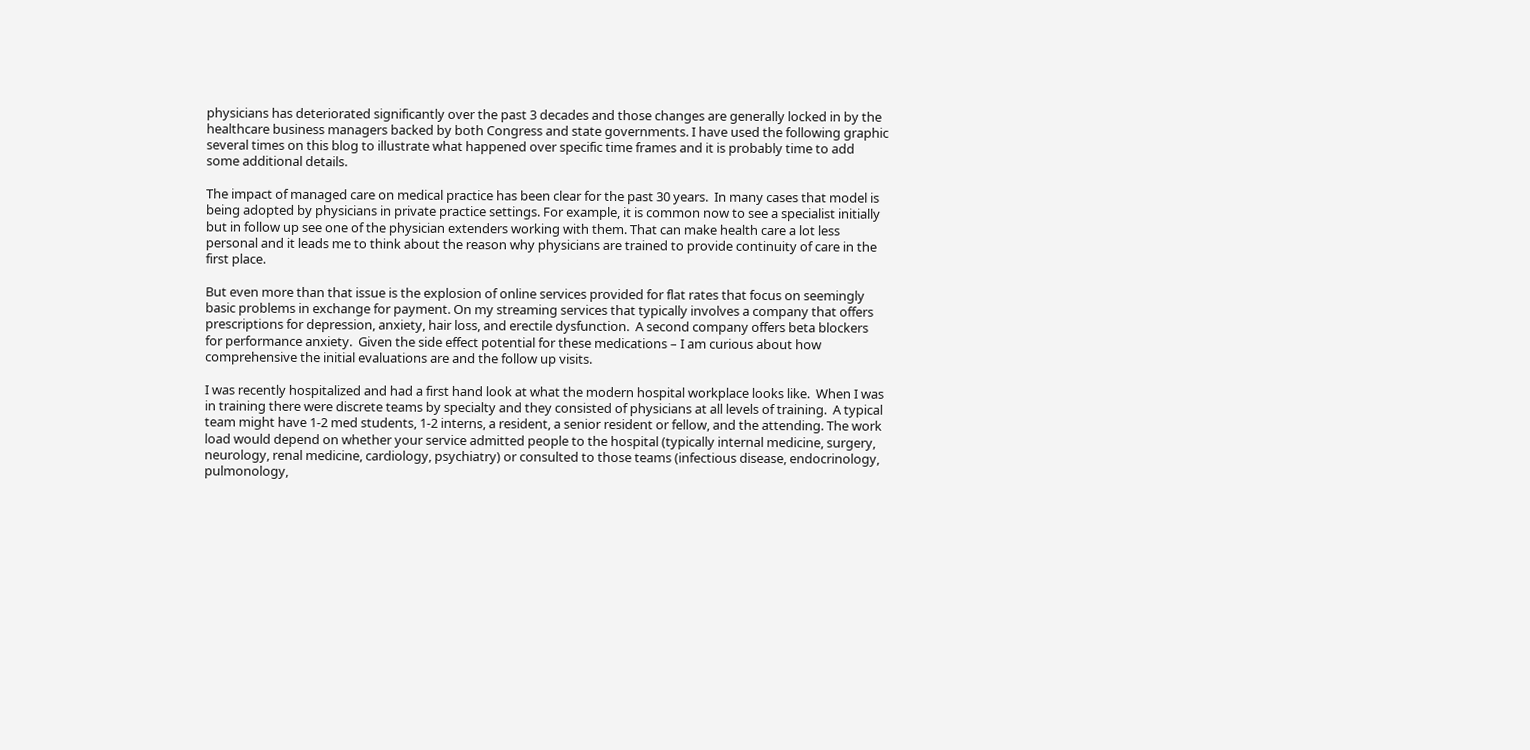physicians has deteriorated significantly over the past 3 decades and those changes are generally locked in by the healthcare business managers backed by both Congress and state governments. I have used the following graphic several times on this blog to illustrate what happened over specific time frames and it is probably time to add some additional details.

The impact of managed care on medical practice has been clear for the past 30 years.  In many cases that model is being adopted by physicians in private practice settings. For example, it is common now to see a specialist initially but in follow up see one of the physician extenders working with them. That can make health care a lot less personal and it leads me to think about the reason why physicians are trained to provide continuity of care in the first place.

But even more than that issue is the explosion of online services provided for flat rates that focus on seemingly basic problems in exchange for payment. On my streaming services that typically involves a company that offers prescriptions for depression, anxiety, hair loss, and erectile dysfunction.  A second company offers beta blockers for performance anxiety.  Given the side effect potential for these medications – I am curious about how comprehensive the initial evaluations are and the follow up visits.

I was recently hospitalized and had a first hand look at what the modern hospital workplace looks like.  When I was in training there were discrete teams by specialty and they consisted of physicians at all levels of training.  A typical team might have 1-2 med students, 1-2 interns, a resident, a senior resident or fellow, and the attending. The work load would depend on whether your service admitted people to the hospital (typically internal medicine, surgery, neurology, renal medicine, cardiology, psychiatry) or consulted to those teams (infectious disease, endocrinology, pulmonology,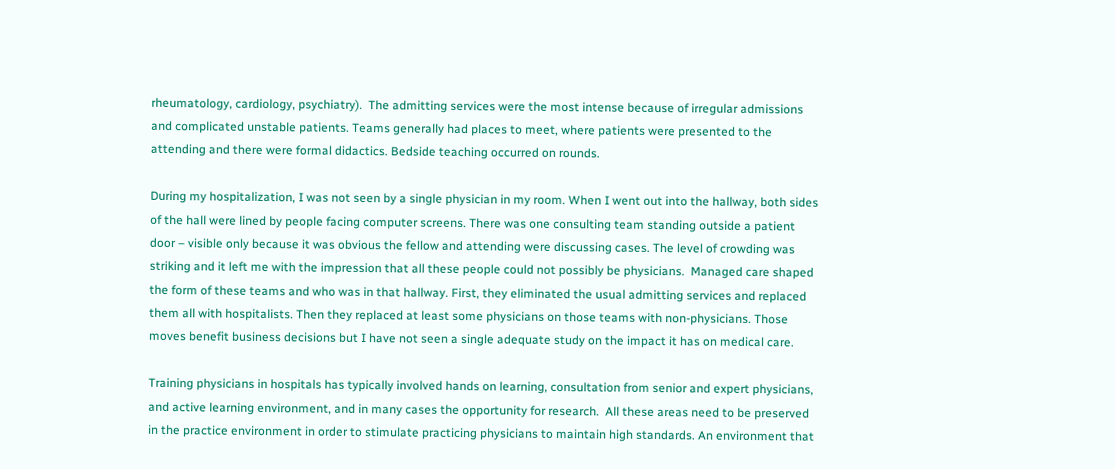rheumatology, cardiology, psychiatry).  The admitting services were the most intense because of irregular admissions and complicated unstable patients. Teams generally had places to meet, where patients were presented to the attending and there were formal didactics. Bedside teaching occurred on rounds.

During my hospitalization, I was not seen by a single physician in my room. When I went out into the hallway, both sides of the hall were lined by people facing computer screens. There was one consulting team standing outside a patient door – visible only because it was obvious the fellow and attending were discussing cases. The level of crowding was striking and it left me with the impression that all these people could not possibly be physicians.  Managed care shaped the form of these teams and who was in that hallway. First, they eliminated the usual admitting services and replaced them all with hospitalists. Then they replaced at least some physicians on those teams with non-physicians. Those moves benefit business decisions but I have not seen a single adequate study on the impact it has on medical care.

Training physicians in hospitals has typically involved hands on learning, consultation from senior and expert physicians, and active learning environment, and in many cases the opportunity for research.  All these areas need to be preserved in the practice environment in order to stimulate practicing physicians to maintain high standards. An environment that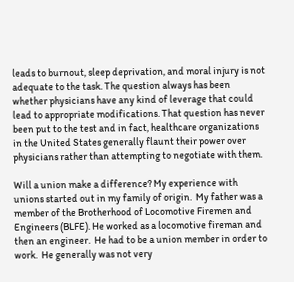leads to burnout, sleep deprivation, and moral injury is not adequate to the task. The question always has been whether physicians have any kind of leverage that could lead to appropriate modifications. That question has never been put to the test and in fact, healthcare organizations in the United States generally flaunt their power over physicians rather than attempting to negotiate with them.

Will a union make a difference? My experience with unions started out in my family of origin.  My father was a member of the Brotherhood of Locomotive Firemen and Engineers (BLFE). He worked as a locomotive fireman and then an engineer.  He had to be a union member in order to work.  He generally was not very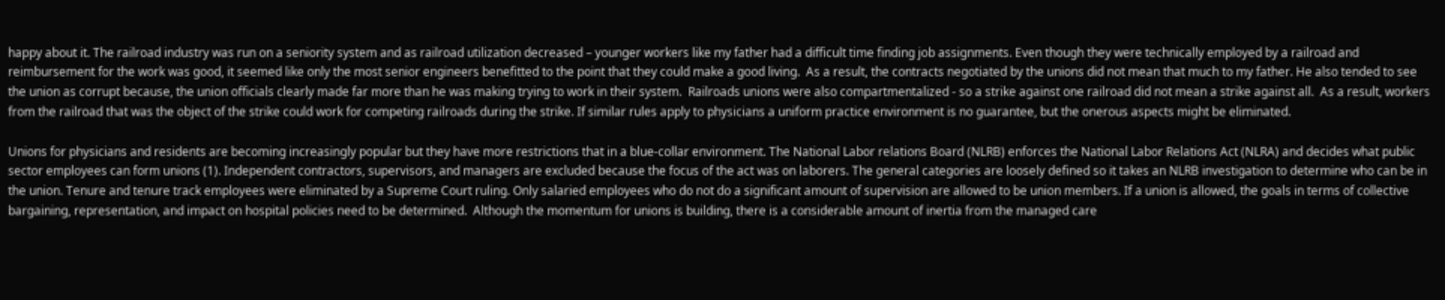happy about it. The railroad industry was run on a seniority system and as railroad utilization decreased – younger workers like my father had a difficult time finding job assignments. Even though they were technically employed by a railroad and reimbursement for the work was good, it seemed like only the most senior engineers benefitted to the point that they could make a good living.  As a result, the contracts negotiated by the unions did not mean that much to my father. He also tended to see the union as corrupt because, the union officials clearly made far more than he was making trying to work in their system.  Railroads unions were also compartmentalized - so a strike against one railroad did not mean a strike against all.  As a result, workers from the railroad that was the object of the strike could work for competing railroads during the strike. If similar rules apply to physicians a uniform practice environment is no guarantee, but the onerous aspects might be eliminated.

Unions for physicians and residents are becoming increasingly popular but they have more restrictions that in a blue-collar environment. The National Labor relations Board (NLRB) enforces the National Labor Relations Act (NLRA) and decides what public sector employees can form unions (1). Independent contractors, supervisors, and managers are excluded because the focus of the act was on laborers. The general categories are loosely defined so it takes an NLRB investigation to determine who can be in the union. Tenure and tenure track employees were eliminated by a Supreme Court ruling. Only salaried employees who do not do a significant amount of supervision are allowed to be union members. If a union is allowed, the goals in terms of collective bargaining, representation, and impact on hospital policies need to be determined.  Although the momentum for unions is building, there is a considerable amount of inertia from the managed care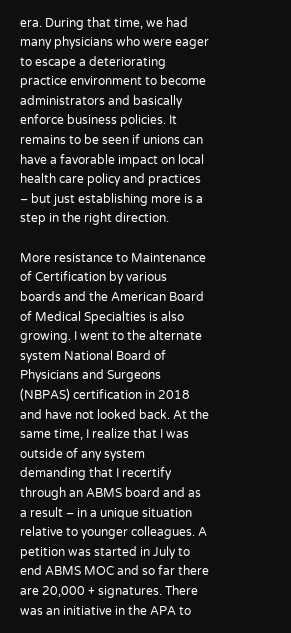era. During that time, we had many physicians who were eager to escape a deteriorating practice environment to become administrators and basically enforce business policies. It remains to be seen if unions can have a favorable impact on local health care policy and practices – but just establishing more is a step in the right direction.

More resistance to Maintenance of Certification by various boards and the American Board of Medical Specialties is also growing. I went to the alternate system National Board of Physicians and Surgeons (NBPAS) certification in 2018 and have not looked back. At the same time, I realize that I was outside of any system demanding that I recertify through an ABMS board and as a result – in a unique situation relative to younger colleagues. A petition was started in July to end ABMS MOC and so far there are 20,000 + signatures. There was an initiative in the APA to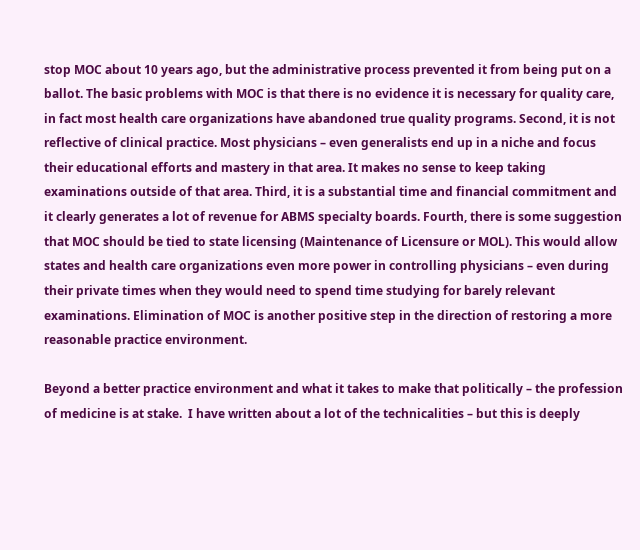stop MOC about 10 years ago, but the administrative process prevented it from being put on a ballot. The basic problems with MOC is that there is no evidence it is necessary for quality care, in fact most health care organizations have abandoned true quality programs. Second, it is not reflective of clinical practice. Most physicians – even generalists end up in a niche and focus their educational efforts and mastery in that area. It makes no sense to keep taking examinations outside of that area. Third, it is a substantial time and financial commitment and it clearly generates a lot of revenue for ABMS specialty boards. Fourth, there is some suggestion that MOC should be tied to state licensing (Maintenance of Licensure or MOL). This would allow states and health care organizations even more power in controlling physicians – even during their private times when they would need to spend time studying for barely relevant examinations. Elimination of MOC is another positive step in the direction of restoring a more reasonable practice environment.

Beyond a better practice environment and what it takes to make that politically – the profession of medicine is at stake.  I have written about a lot of the technicalities – but this is deeply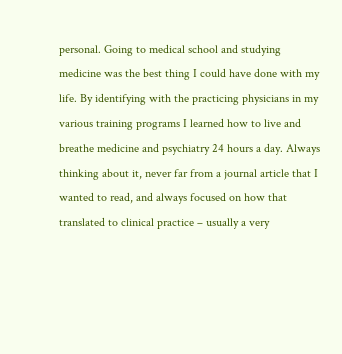personal. Going to medical school and studying medicine was the best thing I could have done with my life. By identifying with the practicing physicians in my various training programs I learned how to live and breathe medicine and psychiatry 24 hours a day. Always thinking about it, never far from a journal article that I wanted to read, and always focused on how that translated to clinical practice – usually a very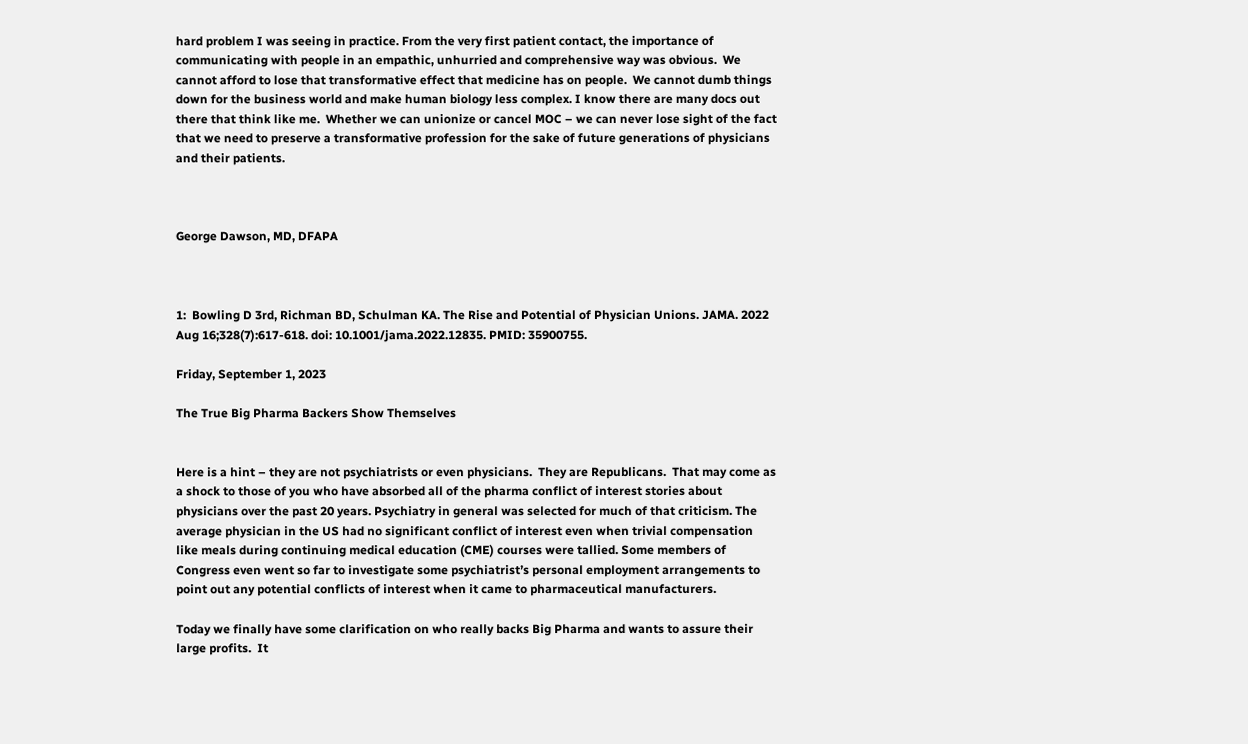hard problem I was seeing in practice. From the very first patient contact, the importance of communicating with people in an empathic, unhurried and comprehensive way was obvious.  We cannot afford to lose that transformative effect that medicine has on people.  We cannot dumb things down for the business world and make human biology less complex. I know there are many docs out there that think like me.  Whether we can unionize or cancel MOC – we can never lose sight of the fact that we need to preserve a transformative profession for the sake of future generations of physicians and their patients.



George Dawson, MD, DFAPA



1:  Bowling D 3rd, Richman BD, Schulman KA. The Rise and Potential of Physician Unions. JAMA. 2022 Aug 16;328(7):617-618. doi: 10.1001/jama.2022.12835. PMID: 35900755.

Friday, September 1, 2023

The True Big Pharma Backers Show Themselves


Here is a hint – they are not psychiatrists or even physicians.  They are Republicans.  That may come as a shock to those of you who have absorbed all of the pharma conflict of interest stories about physicians over the past 20 years. Psychiatry in general was selected for much of that criticism. The average physician in the US had no significant conflict of interest even when trivial compensation like meals during continuing medical education (CME) courses were tallied. Some members of Congress even went so far to investigate some psychiatrist’s personal employment arrangements to point out any potential conflicts of interest when it came to pharmaceutical manufacturers.

Today we finally have some clarification on who really backs Big Pharma and wants to assure their large profits.  It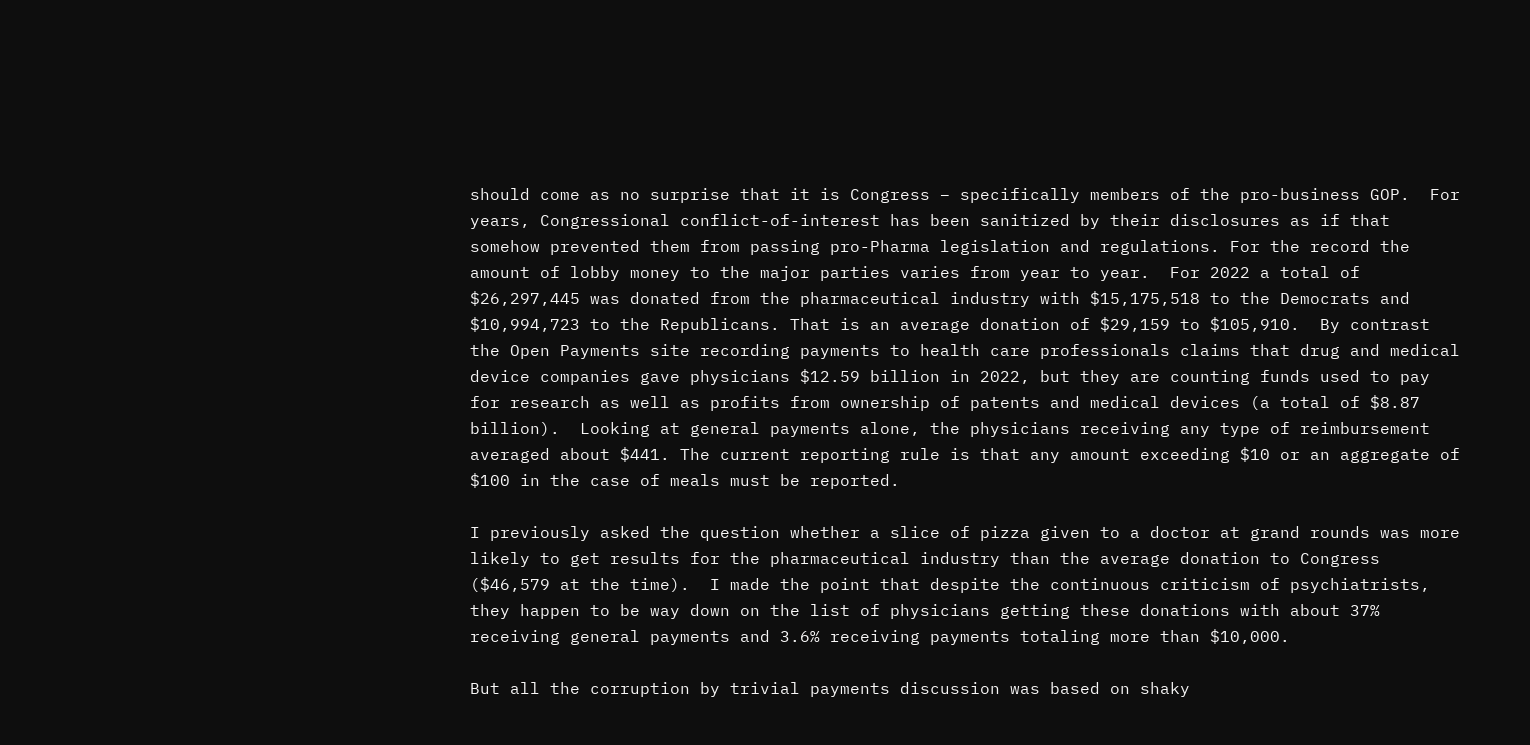should come as no surprise that it is Congress – specifically members of the pro-business GOP.  For years, Congressional conflict-of-interest has been sanitized by their disclosures as if that somehow prevented them from passing pro-Pharma legislation and regulations. For the record the amount of lobby money to the major parties varies from year to year.  For 2022 a total of $26,297,445 was donated from the pharmaceutical industry with $15,175,518 to the Democrats and $10,994,723 to the Republicans. That is an average donation of $29,159 to $105,910.  By contrast the Open Payments site recording payments to health care professionals claims that drug and medical device companies gave physicians $12.59 billion in 2022, but they are counting funds used to pay for research as well as profits from ownership of patents and medical devices (a total of $8.87 billion).  Looking at general payments alone, the physicians receiving any type of reimbursement averaged about $441. The current reporting rule is that any amount exceeding $10 or an aggregate of $100 in the case of meals must be reported.

I previously asked the question whether a slice of pizza given to a doctor at grand rounds was more likely to get results for the pharmaceutical industry than the average donation to Congress ($46,579 at the time).  I made the point that despite the continuous criticism of psychiatrists, they happen to be way down on the list of physicians getting these donations with about 37% receiving general payments and 3.6% receiving payments totaling more than $10,000.

But all the corruption by trivial payments discussion was based on shaky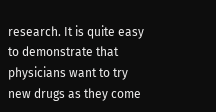research. It is quite easy to demonstrate that physicians want to try new drugs as they come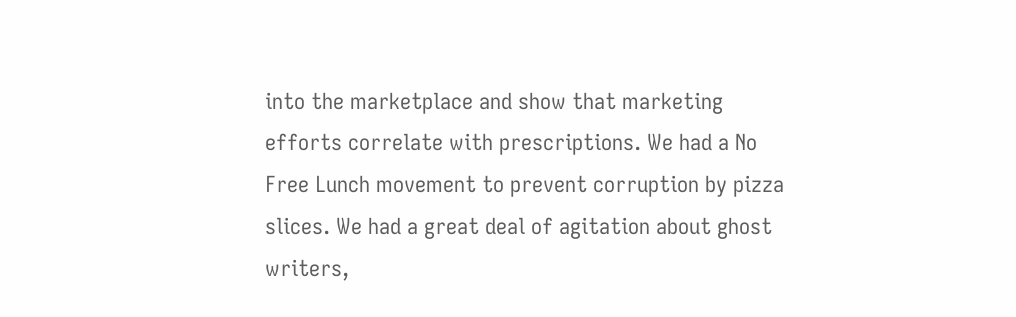into the marketplace and show that marketing efforts correlate with prescriptions. We had a No Free Lunch movement to prevent corruption by pizza slices. We had a great deal of agitation about ghost writers,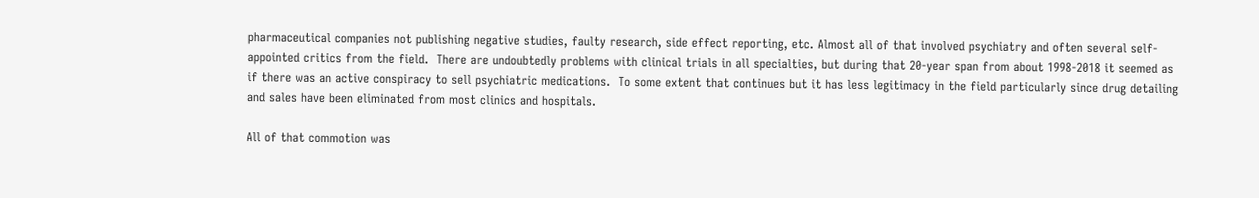pharmaceutical companies not publishing negative studies, faulty research, side effect reporting, etc. Almost all of that involved psychiatry and often several self-appointed critics from the field.  There are undoubtedly problems with clinical trials in all specialties, but during that 20-year span from about 1998-2018 it seemed as if there was an active conspiracy to sell psychiatric medications.  To some extent that continues but it has less legitimacy in the field particularly since drug detailing and sales have been eliminated from most clinics and hospitals.

All of that commotion was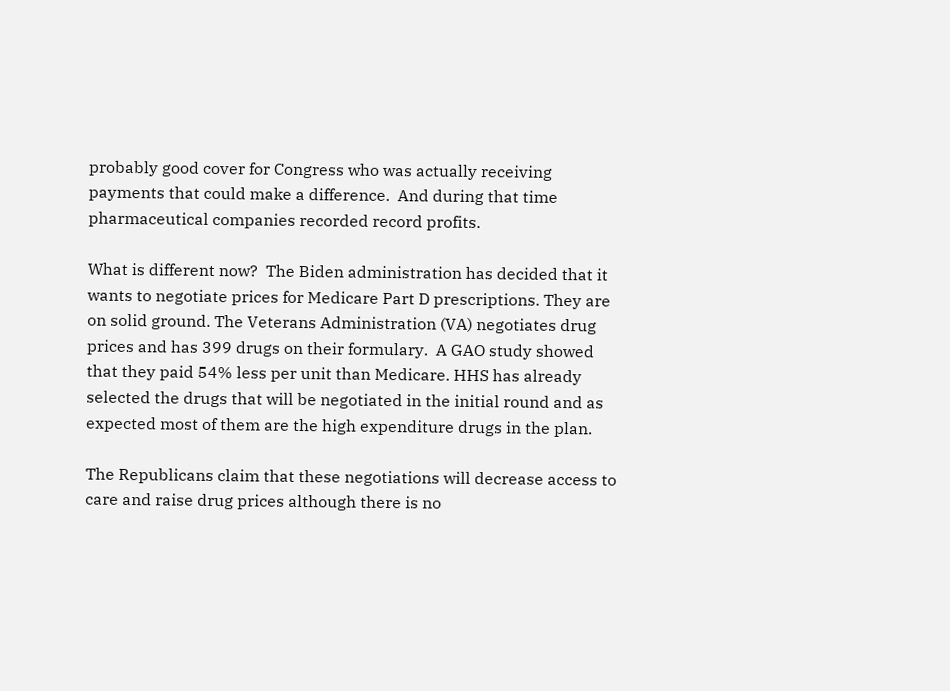probably good cover for Congress who was actually receiving payments that could make a difference.  And during that time pharmaceutical companies recorded record profits.

What is different now?  The Biden administration has decided that it wants to negotiate prices for Medicare Part D prescriptions. They are on solid ground. The Veterans Administration (VA) negotiates drug prices and has 399 drugs on their formulary.  A GAO study showed that they paid 54% less per unit than Medicare. HHS has already selected the drugs that will be negotiated in the initial round and as expected most of them are the high expenditure drugs in the plan.

The Republicans claim that these negotiations will decrease access to care and raise drug prices although there is no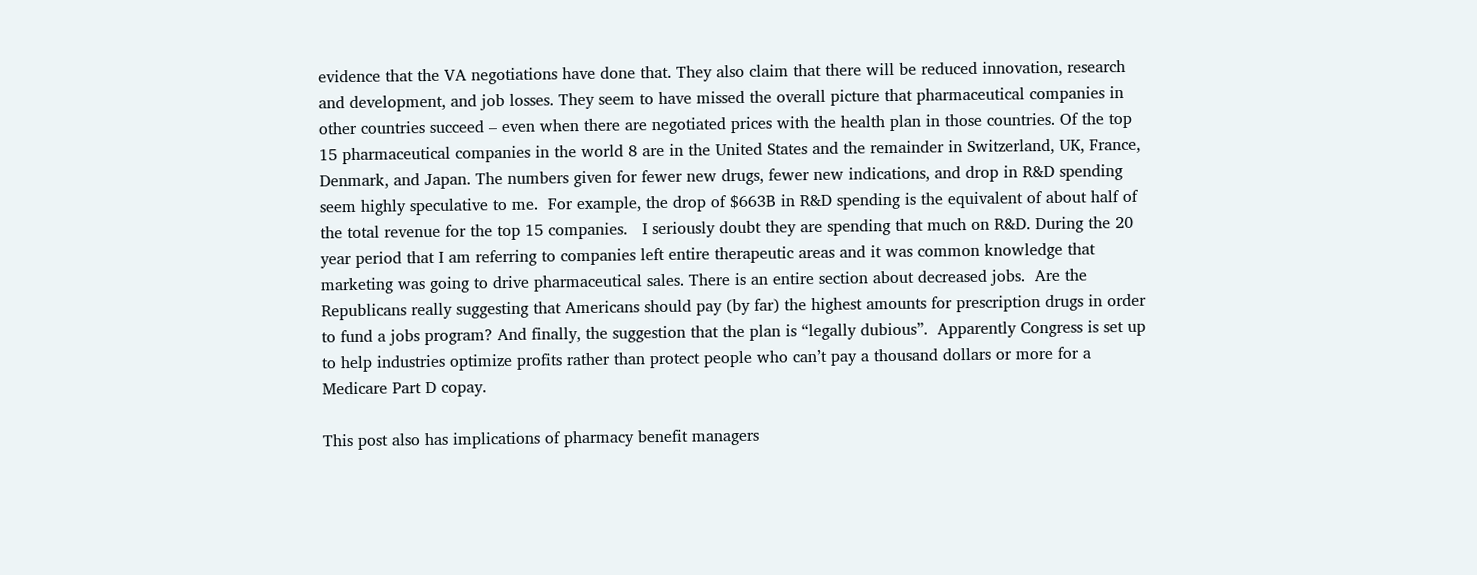evidence that the VA negotiations have done that. They also claim that there will be reduced innovation, research and development, and job losses. They seem to have missed the overall picture that pharmaceutical companies in other countries succeed – even when there are negotiated prices with the health plan in those countries. Of the top 15 pharmaceutical companies in the world 8 are in the United States and the remainder in Switzerland, UK, France, Denmark, and Japan. The numbers given for fewer new drugs, fewer new indications, and drop in R&D spending seem highly speculative to me.  For example, the drop of $663B in R&D spending is the equivalent of about half of the total revenue for the top 15 companies.   I seriously doubt they are spending that much on R&D. During the 20 year period that I am referring to companies left entire therapeutic areas and it was common knowledge that marketing was going to drive pharmaceutical sales. There is an entire section about decreased jobs.  Are the Republicans really suggesting that Americans should pay (by far) the highest amounts for prescription drugs in order to fund a jobs program? And finally, the suggestion that the plan is “legally dubious”.  Apparently Congress is set up to help industries optimize profits rather than protect people who can’t pay a thousand dollars or more for a Medicare Part D copay.

This post also has implications of pharmacy benefit managers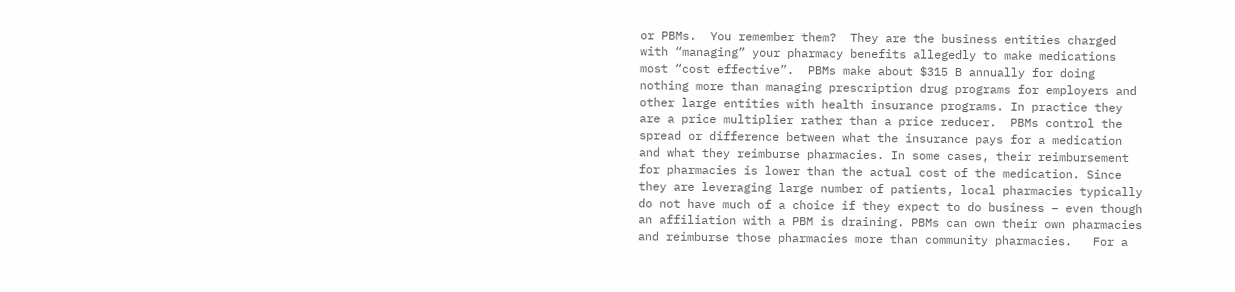or PBMs.  You remember them?  They are the business entities charged with “managing” your pharmacy benefits allegedly to make medications most “cost effective”.  PBMs make about $315 B annually for doing nothing more than managing prescription drug programs for employers and other large entities with health insurance programs. In practice they are a price multiplier rather than a price reducer.  PBMs control the spread or difference between what the insurance pays for a medication and what they reimburse pharmacies. In some cases, their reimbursement for pharmacies is lower than the actual cost of the medication. Since they are leveraging large number of patients, local pharmacies typically do not have much of a choice if they expect to do business – even though an affiliation with a PBM is draining. PBMs can own their own pharmacies and reimburse those pharmacies more than community pharmacies.   For a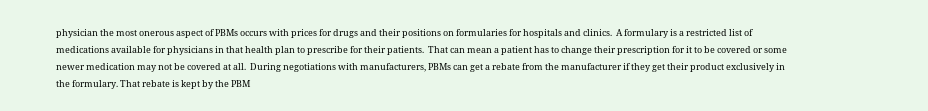physician the most onerous aspect of PBMs occurs with prices for drugs and their positions on formularies for hospitals and clinics.  A formulary is a restricted list of medications available for physicians in that health plan to prescribe for their patients.  That can mean a patient has to change their prescription for it to be covered or some newer medication may not be covered at all.  During negotiations with manufacturers, PBMs can get a rebate from the manufacturer if they get their product exclusively in the formulary. That rebate is kept by the PBM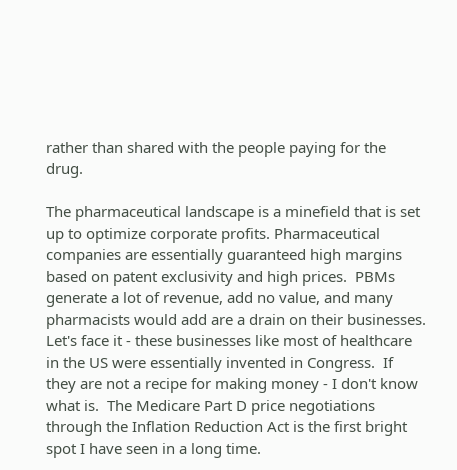rather than shared with the people paying for the drug.

The pharmaceutical landscape is a minefield that is set up to optimize corporate profits. Pharmaceutical companies are essentially guaranteed high margins based on patent exclusivity and high prices.  PBMs generate a lot of revenue, add no value, and many pharmacists would add are a drain on their businesses. Let's face it - these businesses like most of healthcare in the US were essentially invented in Congress.  If they are not a recipe for making money - I don't know what is.  The Medicare Part D price negotiations through the Inflation Reduction Act is the first bright spot I have seen in a long time.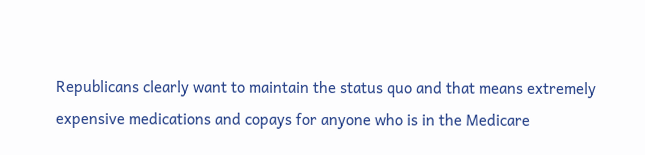Republicans clearly want to maintain the status quo and that means extremely expensive medications and copays for anyone who is in the Medicare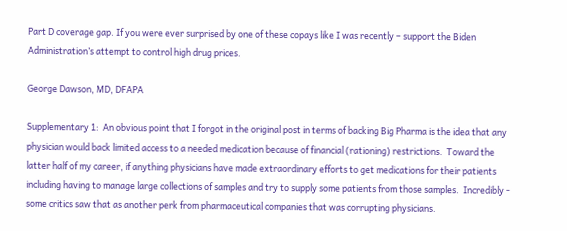Part D coverage gap. If you were ever surprised by one of these copays like I was recently – support the Biden Administration’s attempt to control high drug prices.

George Dawson, MD, DFAPA

Supplementary 1:  An obvious point that I forgot in the original post in terms of backing Big Pharma is the idea that any physician would back limited access to a needed medication because of financial (rationing) restrictions.  Toward the latter half of my career, if anything physicians have made extraordinary efforts to get medications for their patients including having to manage large collections of samples and try to supply some patients from those samples.  Incredibly - some critics saw that as another perk from pharmaceutical companies that was corrupting physicians.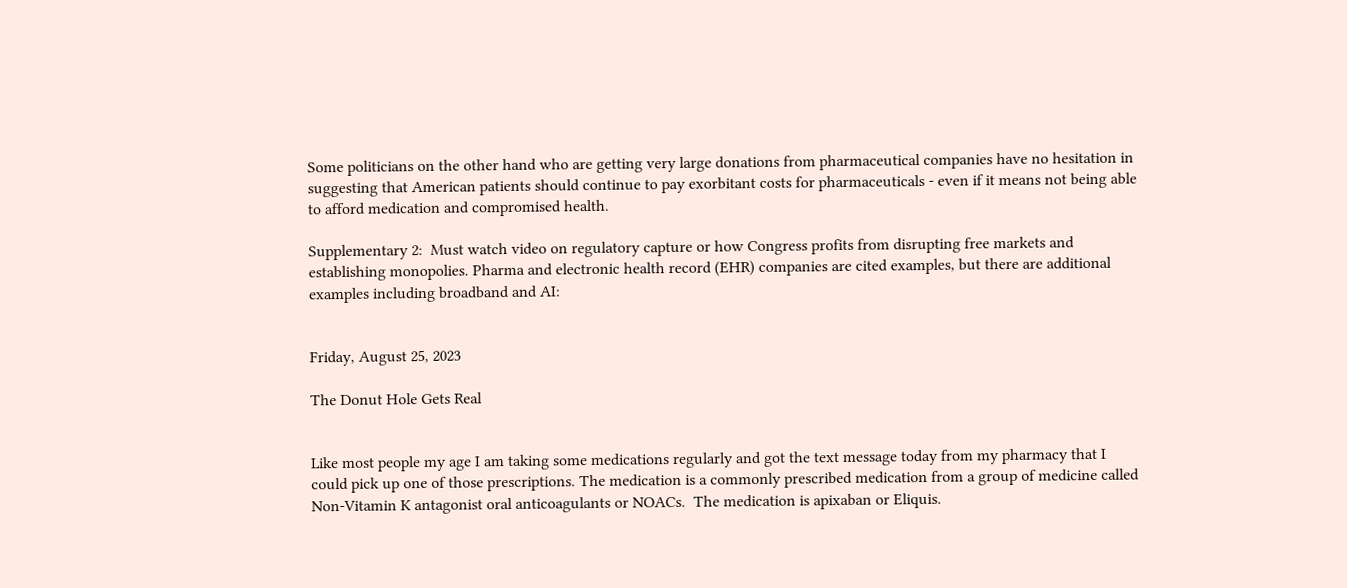Some politicians on the other hand who are getting very large donations from pharmaceutical companies have no hesitation in suggesting that American patients should continue to pay exorbitant costs for pharmaceuticals - even if it means not being able to afford medication and compromised health.

Supplementary 2:  Must watch video on regulatory capture or how Congress profits from disrupting free markets and establishing monopolies. Pharma and electronic health record (EHR) companies are cited examples, but there are additional examples including broadband and AI:


Friday, August 25, 2023

The Donut Hole Gets Real


Like most people my age I am taking some medications regularly and got the text message today from my pharmacy that I could pick up one of those prescriptions. The medication is a commonly prescribed medication from a group of medicine called  Non-Vitamin K antagonist oral anticoagulants or NOACs.  The medication is apixaban or Eliquis.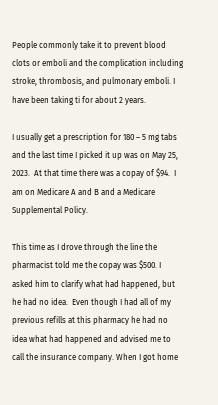People commonly take it to prevent blood clots or emboli and the complication including stroke, thrombosis, and pulmonary emboli. I have been taking ti for about 2 years.

I usually get a prescription for 180 – 5 mg tabs and the last time I picked it up was on May 25, 2023.  At that time there was a copay of $94.  I am on Medicare A and B and a Medicare Supplemental Policy.

This time as I drove through the line the pharmacist told me the copay was $500. I asked him to clarify what had happened, but he had no idea.  Even though I had all of my previous refills at this pharmacy he had no idea what had happened and advised me to call the insurance company. When I got home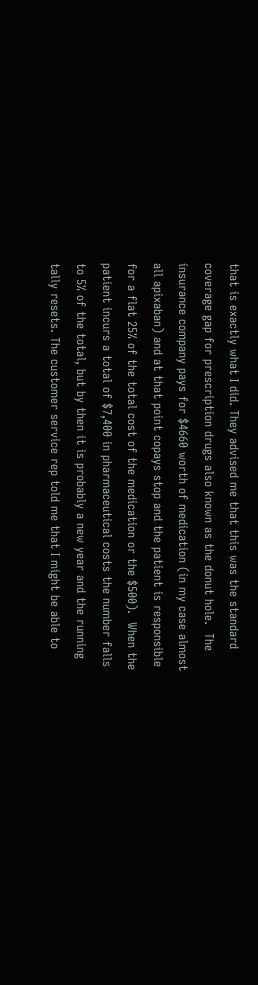that is exactly what I did. They advised me that this was the standard coverage gap for prescription drugs also known as the donut hole.  The insurance company pays for $4660 worth of medication (in my case almost all apixaban) and at that point copays stop and the patient is responsible for a flat 25% of the total cost of the medication or the $500).  When the patient incurs a total of $7,400 in pharmaceutical costs the number falls to 5% of the total, but by then it is probably a new year and the running tally resets. The customer service rep told me that I might be able to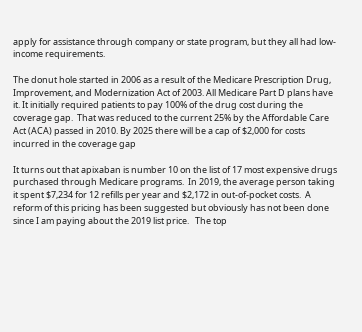apply for assistance through company or state program, but they all had low-income requirements.

The donut hole started in 2006 as a result of the Medicare Prescription Drug, Improvement, and Modernization Act of 2003. All Medicare Part D plans have it. It initially required patients to pay 100% of the drug cost during the coverage gap.  That was reduced to the current 25% by the Affordable Care Act (ACA) passed in 2010. By 2025 there will be a cap of $2,000 for costs incurred in the coverage gap

It turns out that apixaban is number 10 on the list of 17 most expensive drugs purchased through Medicare programs.  In 2019, the average person taking it spent $7,234 for 12 refills per year and $2,172 in out-of-pocket costs.  A reform of this pricing has been suggested but obviously has not been done since I am paying about the 2019 list price.   The top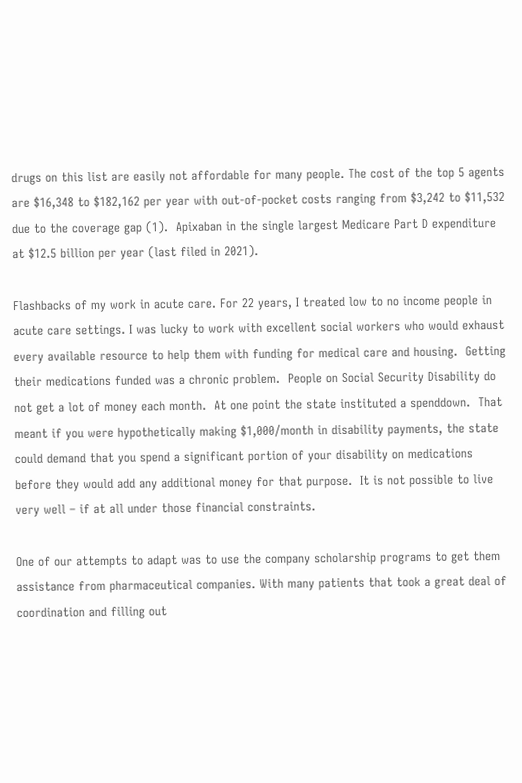drugs on this list are easily not affordable for many people. The cost of the top 5 agents are $16,348 to $182,162 per year with out-of-pocket costs ranging from $3,242 to $11,532 due to the coverage gap (1).  Apixaban in the single largest Medicare Part D expenditure at $12.5 billion per year (last filed in 2021).

Flashbacks of my work in acute care. For 22 years, I treated low to no income people in acute care settings. I was lucky to work with excellent social workers who would exhaust every available resource to help them with funding for medical care and housing.  Getting their medications funded was a chronic problem.  People on Social Security Disability do not get a lot of money each month.  At one point the state instituted a spenddown.  That meant if you were hypothetically making $1,000/month in disability payments, the state could demand that you spend a significant portion of your disability on medications before they would add any additional money for that purpose.  It is not possible to live very well – if at all under those financial constraints.

One of our attempts to adapt was to use the company scholarship programs to get them assistance from pharmaceutical companies. With many patients that took a great deal of coordination and filling out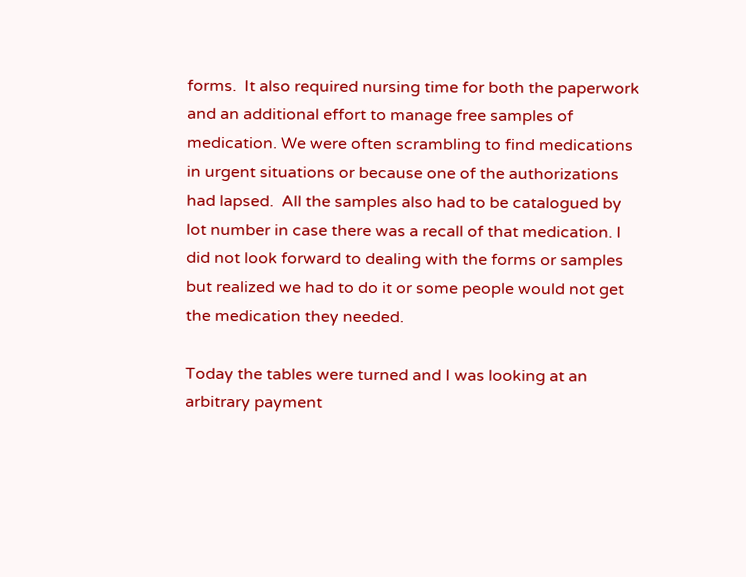forms.  It also required nursing time for both the paperwork and an additional effort to manage free samples of medication. We were often scrambling to find medications in urgent situations or because one of the authorizations had lapsed.  All the samples also had to be catalogued by lot number in case there was a recall of that medication. I did not look forward to dealing with the forms or samples but realized we had to do it or some people would not get the medication they needed.

Today the tables were turned and I was looking at an arbitrary payment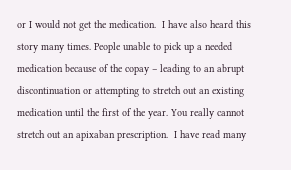or I would not get the medication.  I have also heard this story many times. People unable to pick up a needed medication because of the copay – leading to an abrupt discontinuation or attempting to stretch out an existing medication until the first of the year. You really cannot stretch out an apixaban prescription.  I have read many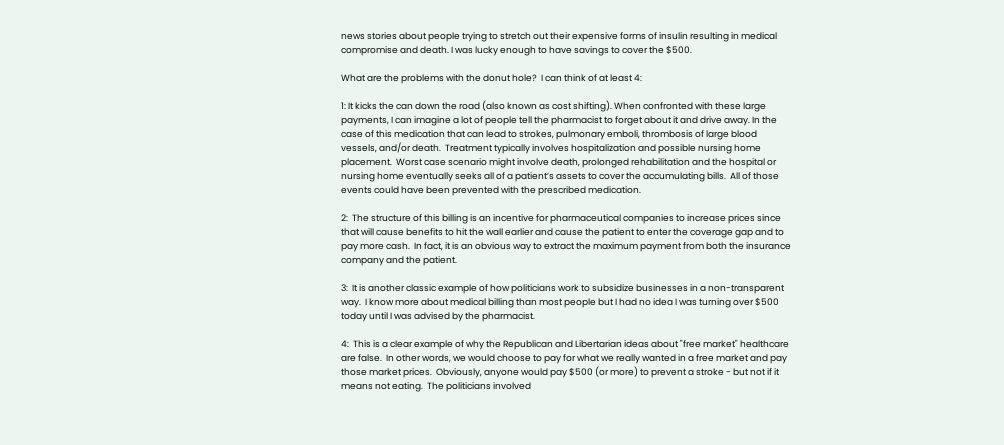news stories about people trying to stretch out their expensive forms of insulin resulting in medical compromise and death. I was lucky enough to have savings to cover the $500.

What are the problems with the donut hole?  I can think of at least 4:

1: It kicks the can down the road (also known as cost shifting). When confronted with these large payments, I can imagine a lot of people tell the pharmacist to forget about it and drive away. In the case of this medication that can lead to strokes, pulmonary emboli, thrombosis of large blood vessels, and/or death.  Treatment typically involves hospitalization and possible nursing home placement.  Worst case scenario might involve death, prolonged rehabilitation and the hospital or nursing home eventually seeks all of a patient’s assets to cover the accumulating bills.  All of those events could have been prevented with the prescribed medication.

2:  The structure of this billing is an incentive for pharmaceutical companies to increase prices since that will cause benefits to hit the wall earlier and cause the patient to enter the coverage gap and to pay more cash.  In fact, it is an obvious way to extract the maximum payment from both the insurance company and the patient.

3:  It is another classic example of how politicians work to subsidize businesses in a non-transparent way.  I know more about medical billing than most people but I had no idea I was turning over $500 today until I was advised by the pharmacist.

4:  This is a clear example of why the Republican and Libertarian ideas about "free market" healthcare are false.  In other words, we would choose to pay for what we really wanted in a free market and pay those market prices.  Obviously, anyone would pay $500 (or more) to prevent a stroke - but not if it means not eating.  The politicians involved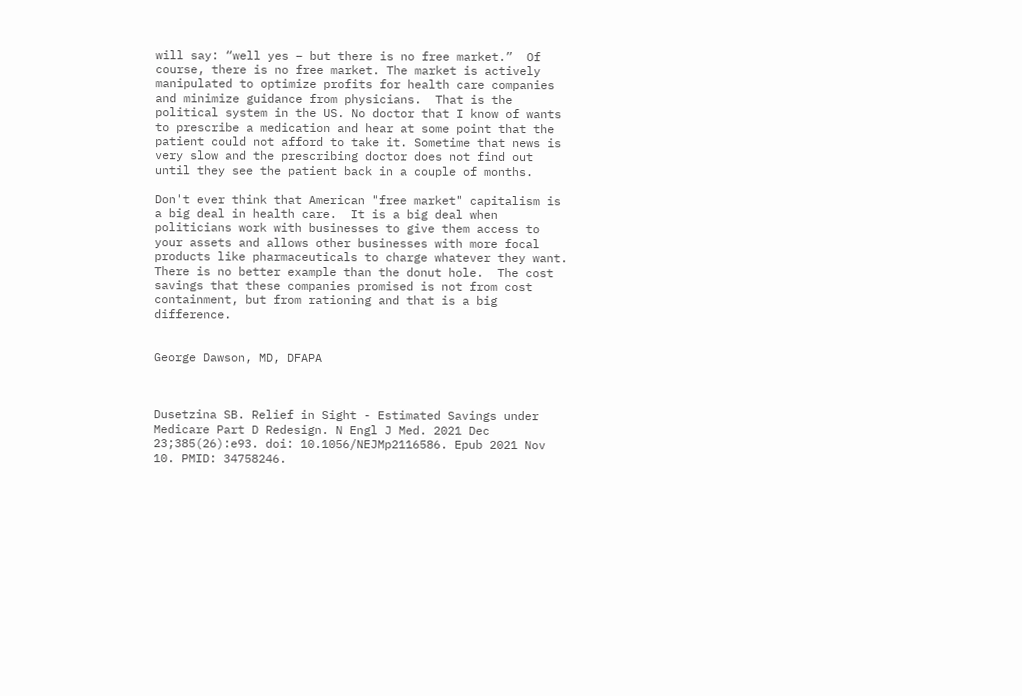will say: “well yes – but there is no free market.”  Of course, there is no free market. The market is actively manipulated to optimize profits for health care companies and minimize guidance from physicians.  That is the political system in the US. No doctor that I know of wants to prescribe a medication and hear at some point that the patient could not afford to take it. Sometime that news is very slow and the prescribing doctor does not find out until they see the patient back in a couple of months.

Don't ever think that American "free market" capitalism is a big deal in health care.  It is a big deal when politicians work with businesses to give them access to your assets and allows other businesses with more focal products like pharmaceuticals to charge whatever they want. There is no better example than the donut hole.  The cost savings that these companies promised is not from cost containment, but from rationing and that is a big difference.


George Dawson, MD, DFAPA



Dusetzina SB. Relief in Sight - Estimated Savings under Medicare Part D Redesign. N Engl J Med. 2021 Dec 23;385(26):e93. doi: 10.1056/NEJMp2116586. Epub 2021 Nov 10. PMID: 34758246.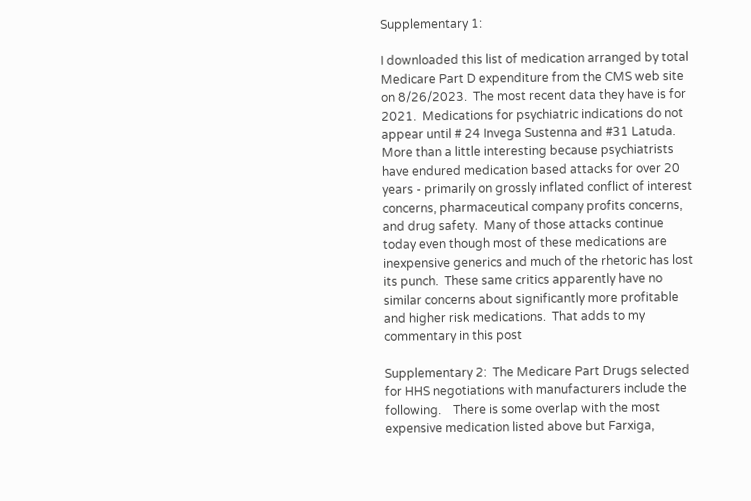Supplementary 1:

I downloaded this list of medication arranged by total Medicare Part D expenditure from the CMS web site on 8/26/2023.  The most recent data they have is for 2021.  Medications for psychiatric indications do not appear until # 24 Invega Sustenna and #31 Latuda.  More than a little interesting because psychiatrists have endured medication based attacks for over 20 years - primarily on grossly inflated conflict of interest concerns, pharmaceutical company profits concerns, and drug safety.  Many of those attacks continue today even though most of these medications are inexpensive generics and much of the rhetoric has lost its punch.  These same critics apparently have no similar concerns about significantly more profitable and higher risk medications.  That adds to my commentary in this post

Supplementary 2:  The Medicare Part Drugs selected for HHS negotiations with manufacturers include the following.    There is some overlap with the most expensive medication listed above but Farxiga,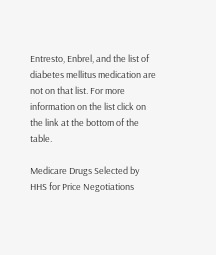Entresto, Enbrel, and the list of diabetes mellitus medication are not on that list. For more information on the list click on the link at the bottom of the table.

Medicare Drugs Selected by HHS for Price Negotiations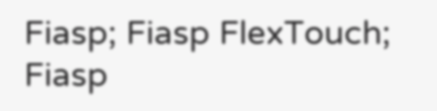Fiasp; Fiasp FlexTouch; Fiasp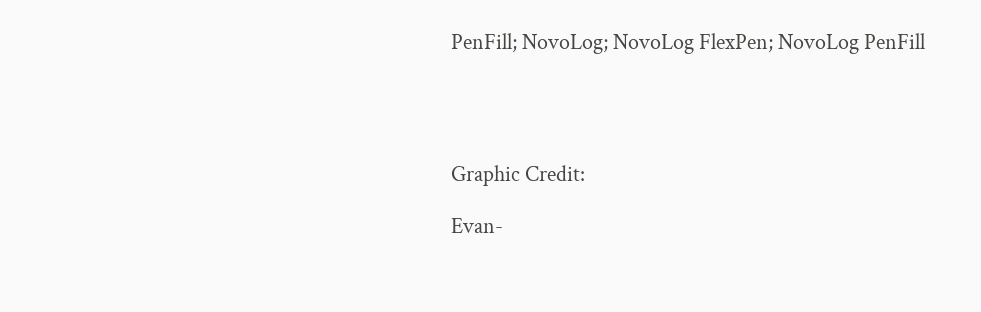PenFill; NovoLog; NovoLog FlexPen; NovoLog PenFill




Graphic Credit:

Evan-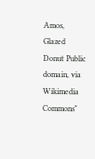Amos, Glazed Donut Public domain, via Wikimedia Commons"